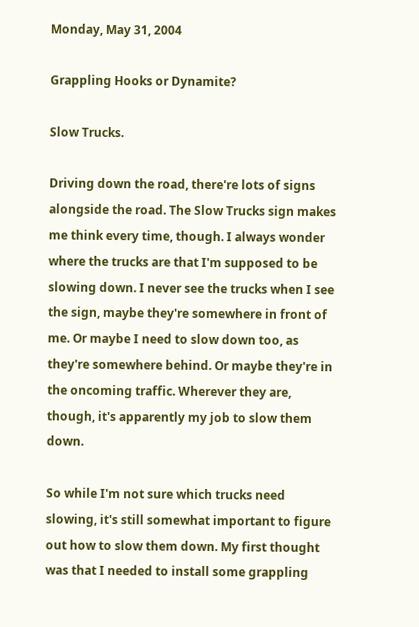Monday, May 31, 2004

Grappling Hooks or Dynamite?

Slow Trucks.

Driving down the road, there're lots of signs alongside the road. The Slow Trucks sign makes me think every time, though. I always wonder where the trucks are that I'm supposed to be slowing down. I never see the trucks when I see the sign, maybe they're somewhere in front of me. Or maybe I need to slow down too, as they're somewhere behind. Or maybe they're in the oncoming traffic. Wherever they are, though, it's apparently my job to slow them down.

So while I'm not sure which trucks need slowing, it's still somewhat important to figure out how to slow them down. My first thought was that I needed to install some grappling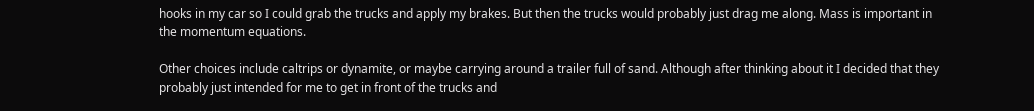hooks in my car so I could grab the trucks and apply my brakes. But then the trucks would probably just drag me along. Mass is important in the momentum equations.

Other choices include caltrips or dynamite, or maybe carrying around a trailer full of sand. Although after thinking about it I decided that they probably just intended for me to get in front of the trucks and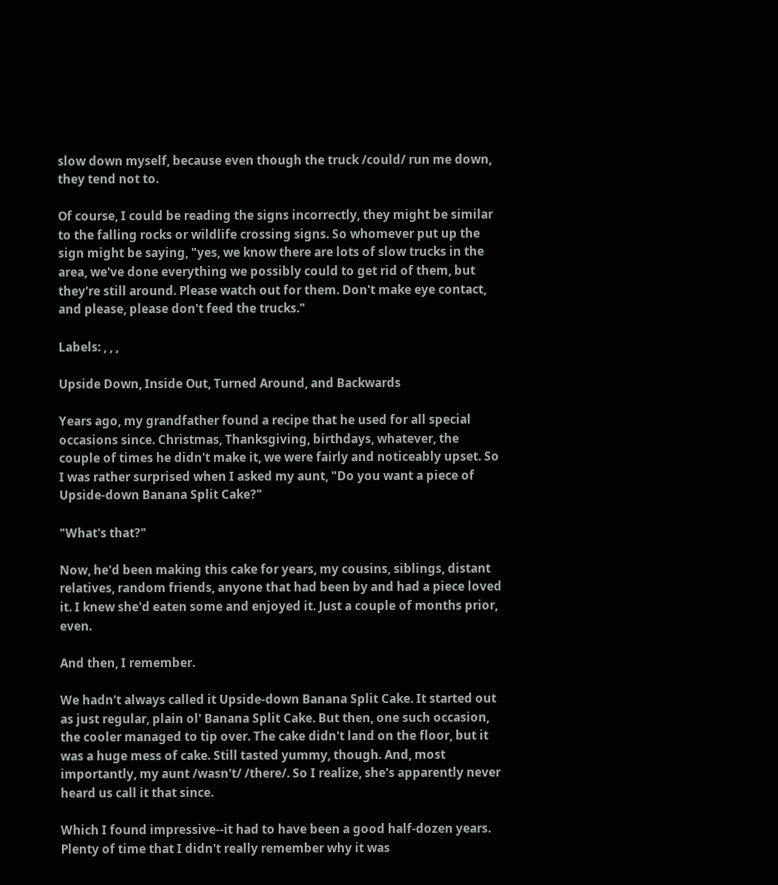slow down myself, because even though the truck /could/ run me down, they tend not to.

Of course, I could be reading the signs incorrectly, they might be similar to the falling rocks or wildlife crossing signs. So whomever put up the sign might be saying, "yes, we know there are lots of slow trucks in the area, we've done everything we possibly could to get rid of them, but they're still around. Please watch out for them. Don't make eye contact, and please, please don't feed the trucks."

Labels: , , ,

Upside Down, Inside Out, Turned Around, and Backwards

Years ago, my grandfather found a recipe that he used for all special occasions since. Christmas, Thanksgiving, birthdays, whatever, the couple of times he didn't make it, we were fairly and noticeably upset. So I was rather surprised when I asked my aunt, "Do you want a piece of Upside-down Banana Split Cake?"

"What's that?"

Now, he'd been making this cake for years, my cousins, siblings, distant relatives, random friends, anyone that had been by and had a piece loved it. I knew she'd eaten some and enjoyed it. Just a couple of months prior, even.

And then, I remember.

We hadn't always called it Upside-down Banana Split Cake. It started out as just regular, plain ol' Banana Split Cake. But then, one such occasion, the cooler managed to tip over. The cake didn't land on the floor, but it was a huge mess of cake. Still tasted yummy, though. And, most importantly, my aunt /wasn't/ /there/. So I realize, she's apparently never heard us call it that since.

Which I found impressive--it had to have been a good half-dozen years. Plenty of time that I didn't really remember why it was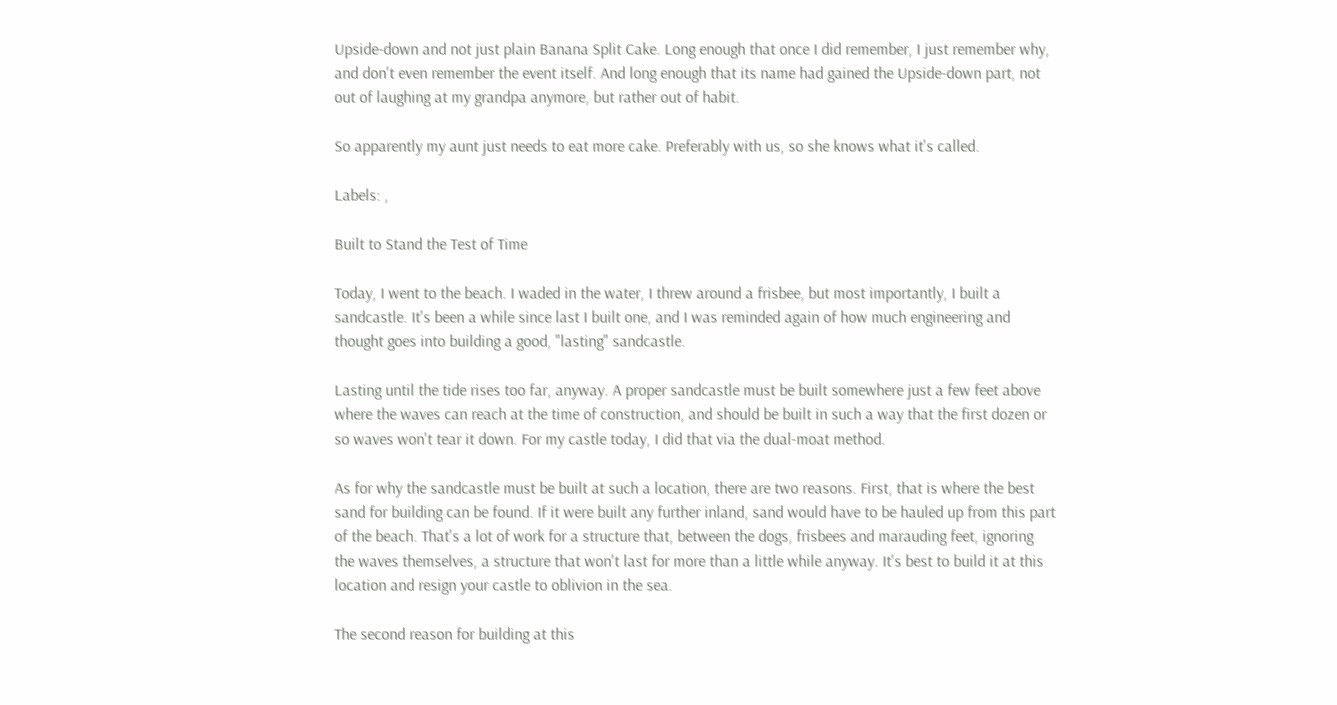Upside-down and not just plain Banana Split Cake. Long enough that once I did remember, I just remember why, and don't even remember the event itself. And long enough that its name had gained the Upside-down part, not out of laughing at my grandpa anymore, but rather out of habit.

So apparently my aunt just needs to eat more cake. Preferably with us, so she knows what it's called.

Labels: ,

Built to Stand the Test of Time

Today, I went to the beach. I waded in the water, I threw around a frisbee, but most importantly, I built a sandcastle. It's been a while since last I built one, and I was reminded again of how much engineering and thought goes into building a good, "lasting" sandcastle.

Lasting until the tide rises too far, anyway. A proper sandcastle must be built somewhere just a few feet above where the waves can reach at the time of construction, and should be built in such a way that the first dozen or so waves won't tear it down. For my castle today, I did that via the dual-moat method.

As for why the sandcastle must be built at such a location, there are two reasons. First, that is where the best sand for building can be found. If it were built any further inland, sand would have to be hauled up from this part of the beach. That's a lot of work for a structure that, between the dogs, frisbees and marauding feet, ignoring the waves themselves, a structure that won't last for more than a little while anyway. It's best to build it at this location and resign your castle to oblivion in the sea.

The second reason for building at this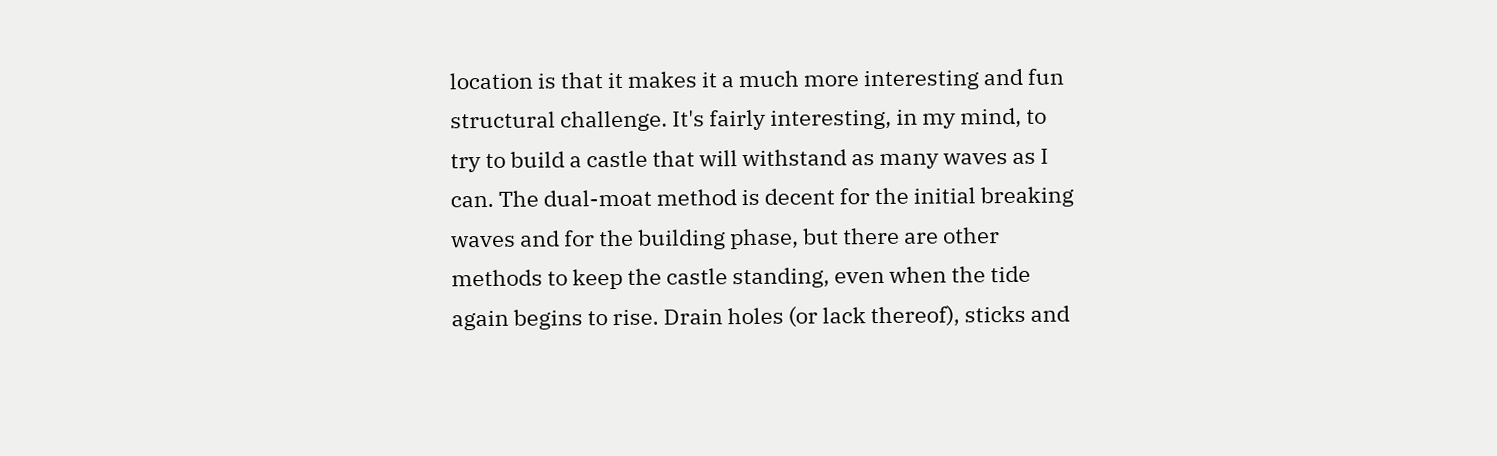location is that it makes it a much more interesting and fun structural challenge. It's fairly interesting, in my mind, to try to build a castle that will withstand as many waves as I can. The dual-moat method is decent for the initial breaking waves and for the building phase, but there are other methods to keep the castle standing, even when the tide again begins to rise. Drain holes (or lack thereof), sticks and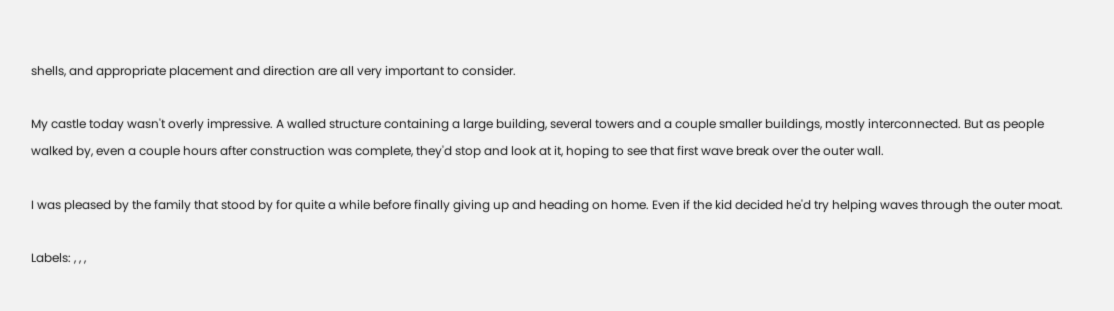shells, and appropriate placement and direction are all very important to consider.

My castle today wasn't overly impressive. A walled structure containing a large building, several towers and a couple smaller buildings, mostly interconnected. But as people walked by, even a couple hours after construction was complete, they'd stop and look at it, hoping to see that first wave break over the outer wall.

I was pleased by the family that stood by for quite a while before finally giving up and heading on home. Even if the kid decided he'd try helping waves through the outer moat.

Labels: , , ,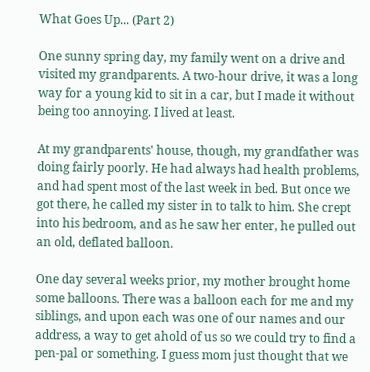What Goes Up... (Part 2)

One sunny spring day, my family went on a drive and visited my grandparents. A two-hour drive, it was a long way for a young kid to sit in a car, but I made it without being too annoying. I lived at least.

At my grandparents' house, though, my grandfather was doing fairly poorly. He had always had health problems, and had spent most of the last week in bed. But once we got there, he called my sister in to talk to him. She crept into his bedroom, and as he saw her enter, he pulled out an old, deflated balloon.

One day several weeks prior, my mother brought home some balloons. There was a balloon each for me and my siblings, and upon each was one of our names and our address, a way to get ahold of us so we could try to find a pen-pal or something. I guess mom just thought that we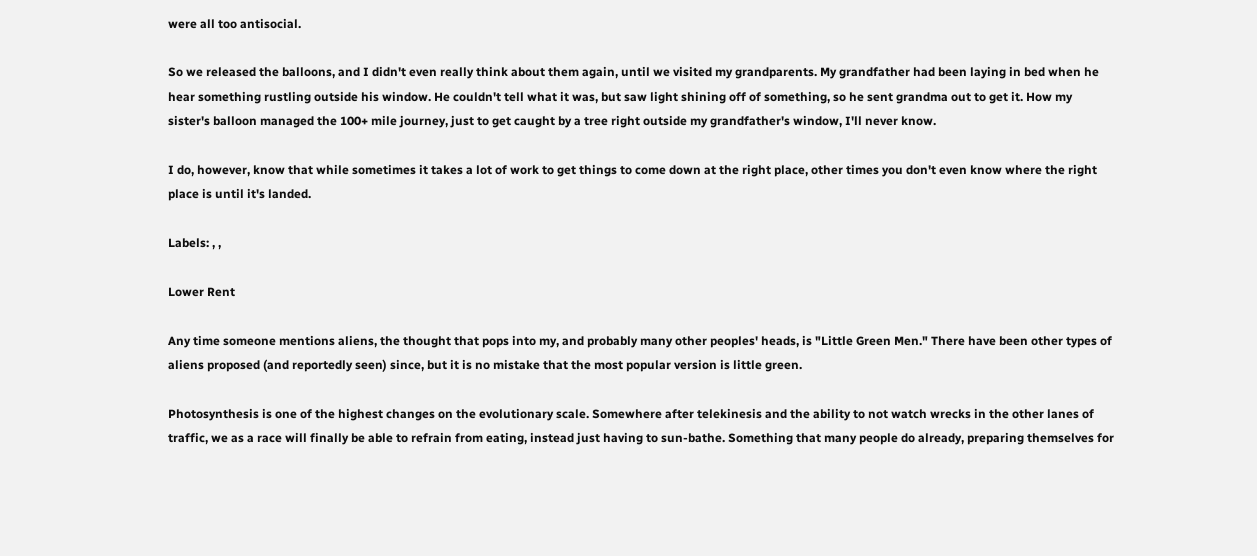were all too antisocial.

So we released the balloons, and I didn't even really think about them again, until we visited my grandparents. My grandfather had been laying in bed when he hear something rustling outside his window. He couldn't tell what it was, but saw light shining off of something, so he sent grandma out to get it. How my sister's balloon managed the 100+ mile journey, just to get caught by a tree right outside my grandfather's window, I'll never know.

I do, however, know that while sometimes it takes a lot of work to get things to come down at the right place, other times you don't even know where the right place is until it's landed.

Labels: , ,

Lower Rent

Any time someone mentions aliens, the thought that pops into my, and probably many other peoples' heads, is "Little Green Men." There have been other types of aliens proposed (and reportedly seen) since, but it is no mistake that the most popular version is little green.

Photosynthesis is one of the highest changes on the evolutionary scale. Somewhere after telekinesis and the ability to not watch wrecks in the other lanes of traffic, we as a race will finally be able to refrain from eating, instead just having to sun-bathe. Something that many people do already, preparing themselves for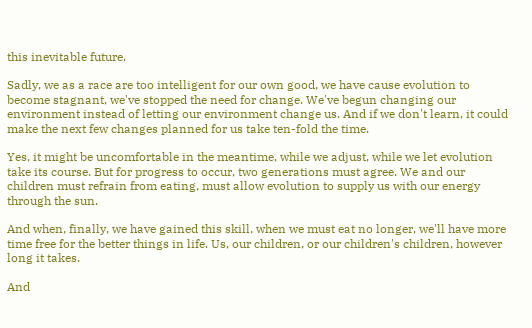this inevitable future.

Sadly, we as a race are too intelligent for our own good, we have cause evolution to become stagnant, we've stopped the need for change. We've begun changing our environment instead of letting our environment change us. And if we don't learn, it could make the next few changes planned for us take ten-fold the time.

Yes, it might be uncomfortable in the meantime, while we adjust, while we let evolution take its course. But for progress to occur, two generations must agree. We and our children must refrain from eating, must allow evolution to supply us with our energy through the sun.

And when, finally, we have gained this skill, when we must eat no longer, we'll have more time free for the better things in life. Us, our children, or our children's children, however long it takes.

And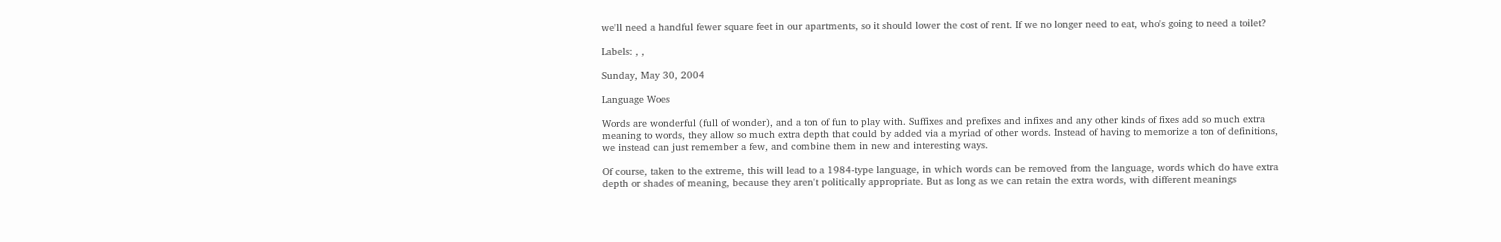we'll need a handful fewer square feet in our apartments, so it should lower the cost of rent. If we no longer need to eat, who's going to need a toilet?

Labels: , ,

Sunday, May 30, 2004

Language Woes

Words are wonderful (full of wonder), and a ton of fun to play with. Suffixes and prefixes and infixes and any other kinds of fixes add so much extra meaning to words, they allow so much extra depth that could by added via a myriad of other words. Instead of having to memorize a ton of definitions, we instead can just remember a few, and combine them in new and interesting ways.

Of course, taken to the extreme, this will lead to a 1984-type language, in which words can be removed from the language, words which do have extra depth or shades of meaning, because they aren't politically appropriate. But as long as we can retain the extra words, with different meanings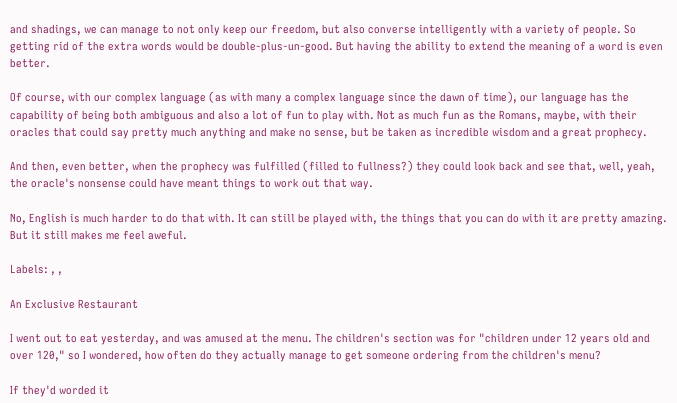and shadings, we can manage to not only keep our freedom, but also converse intelligently with a variety of people. So getting rid of the extra words would be double-plus-un-good. But having the ability to extend the meaning of a word is even better.

Of course, with our complex language (as with many a complex language since the dawn of time), our language has the capability of being both ambiguous and also a lot of fun to play with. Not as much fun as the Romans, maybe, with their oracles that could say pretty much anything and make no sense, but be taken as incredible wisdom and a great prophecy.

And then, even better, when the prophecy was fulfilled (filled to fullness?) they could look back and see that, well, yeah, the oracle's nonsense could have meant things to work out that way.

No, English is much harder to do that with. It can still be played with, the things that you can do with it are pretty amazing. But it still makes me feel aweful.

Labels: , ,

An Exclusive Restaurant

I went out to eat yesterday, and was amused at the menu. The children's section was for "children under 12 years old and over 120," so I wondered, how often do they actually manage to get someone ordering from the children's menu?

If they'd worded it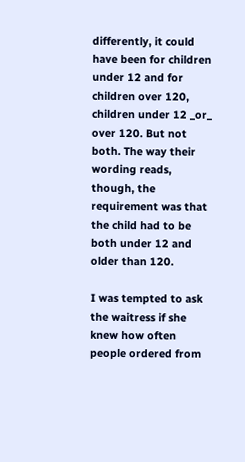differently, it could have been for children under 12 and for children over 120, children under 12 _or_ over 120. But not both. The way their wording reads, though, the requirement was that the child had to be both under 12 and older than 120.

I was tempted to ask the waitress if she knew how often people ordered from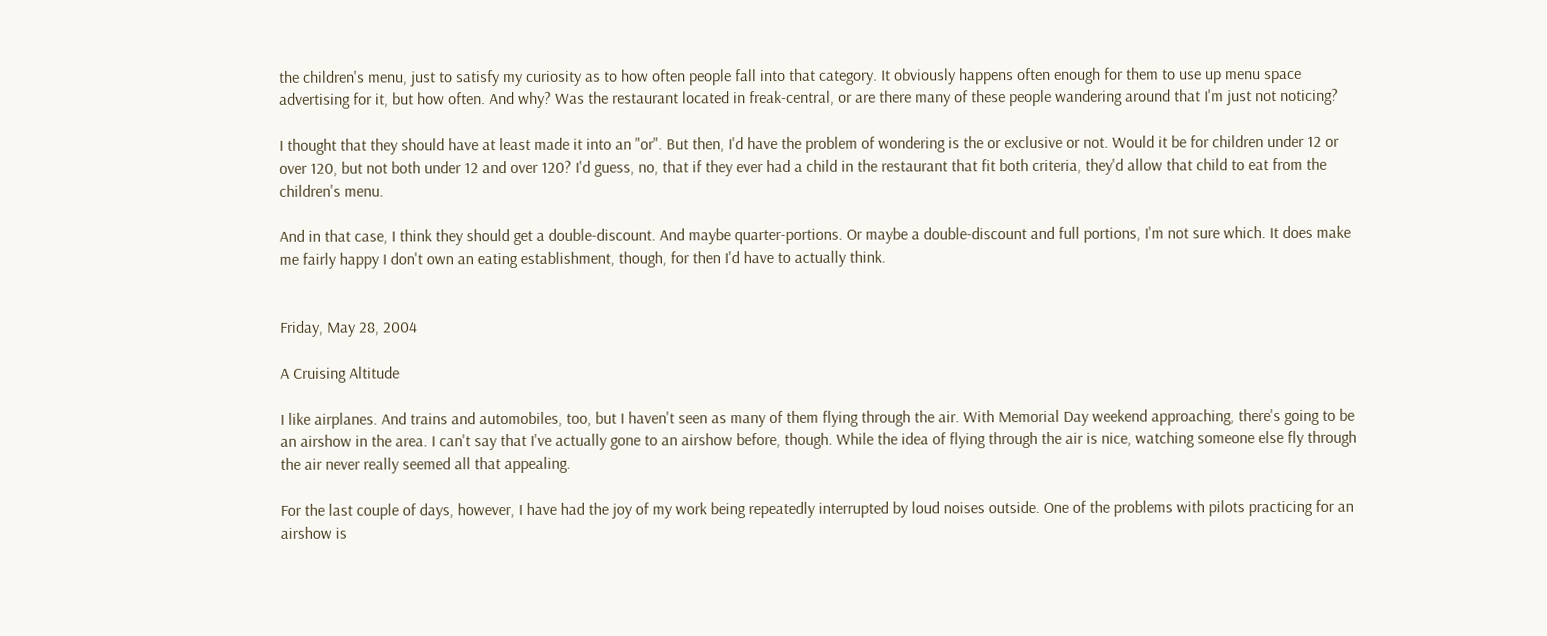the children's menu, just to satisfy my curiosity as to how often people fall into that category. It obviously happens often enough for them to use up menu space advertising for it, but how often. And why? Was the restaurant located in freak-central, or are there many of these people wandering around that I'm just not noticing?

I thought that they should have at least made it into an "or". But then, I'd have the problem of wondering is the or exclusive or not. Would it be for children under 12 or over 120, but not both under 12 and over 120? I'd guess, no, that if they ever had a child in the restaurant that fit both criteria, they'd allow that child to eat from the children's menu.

And in that case, I think they should get a double-discount. And maybe quarter-portions. Or maybe a double-discount and full portions, I'm not sure which. It does make me fairly happy I don't own an eating establishment, though, for then I'd have to actually think.


Friday, May 28, 2004

A Cruising Altitude

I like airplanes. And trains and automobiles, too, but I haven't seen as many of them flying through the air. With Memorial Day weekend approaching, there's going to be an airshow in the area. I can't say that I've actually gone to an airshow before, though. While the idea of flying through the air is nice, watching someone else fly through the air never really seemed all that appealing.

For the last couple of days, however, I have had the joy of my work being repeatedly interrupted by loud noises outside. One of the problems with pilots practicing for an airshow is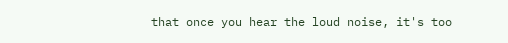that once you hear the loud noise, it's too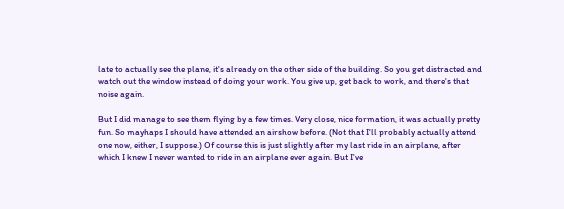late to actually see the plane, it's already on the other side of the building. So you get distracted and watch out the window instead of doing your work. You give up, get back to work, and there's that noise again.

But I did manage to see them flying by a few times. Very close, nice formation, it was actually pretty fun. So mayhaps I should have attended an airshow before. (Not that I'll probably actually attend one now, either, I suppose.) Of course this is just slightly after my last ride in an airplane, after which I knew I never wanted to ride in an airplane ever again. But I've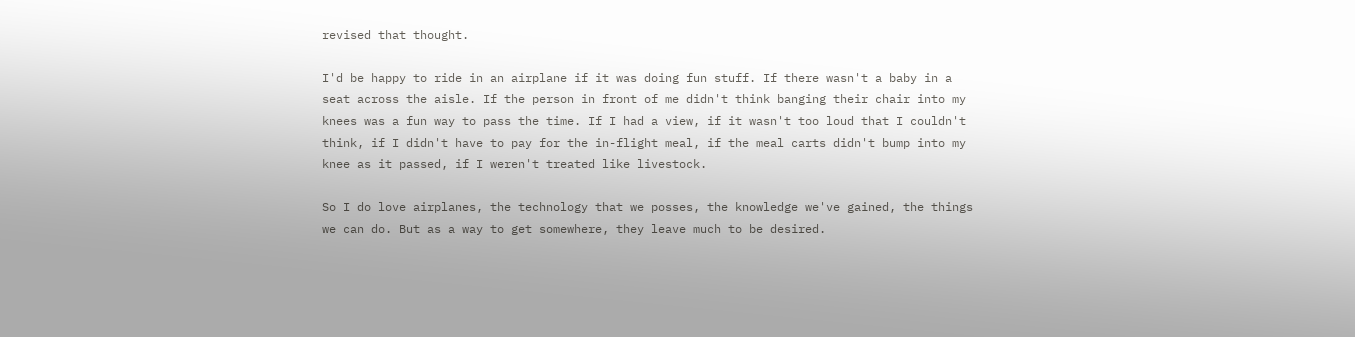revised that thought.

I'd be happy to ride in an airplane if it was doing fun stuff. If there wasn't a baby in a seat across the aisle. If the person in front of me didn't think banging their chair into my knees was a fun way to pass the time. If I had a view, if it wasn't too loud that I couldn't think, if I didn't have to pay for the in-flight meal, if the meal carts didn't bump into my knee as it passed, if I weren't treated like livestock.

So I do love airplanes, the technology that we posses, the knowledge we've gained, the things we can do. But as a way to get somewhere, they leave much to be desired.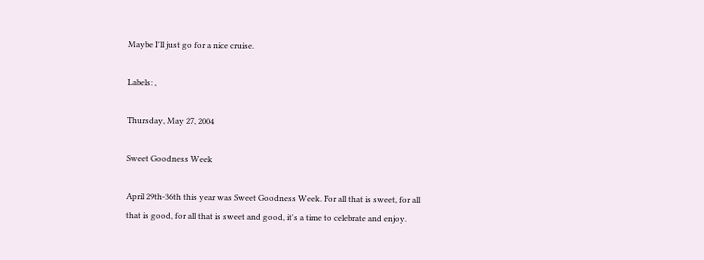Maybe I'll just go for a nice cruise.

Labels: ,

Thursday, May 27, 2004

Sweet Goodness Week

April 29th-36th this year was Sweet Goodness Week. For all that is sweet, for all that is good, for all that is sweet and good, it's a time to celebrate and enjoy.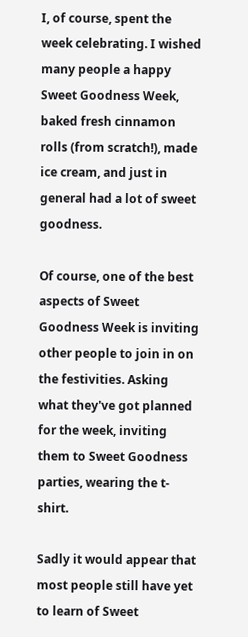I, of course, spent the week celebrating. I wished many people a happy Sweet Goodness Week, baked fresh cinnamon rolls (from scratch!), made ice cream, and just in general had a lot of sweet goodness.

Of course, one of the best aspects of Sweet Goodness Week is inviting other people to join in on the festivities. Asking what they've got planned for the week, inviting them to Sweet Goodness parties, wearing the t-shirt.

Sadly it would appear that most people still have yet to learn of Sweet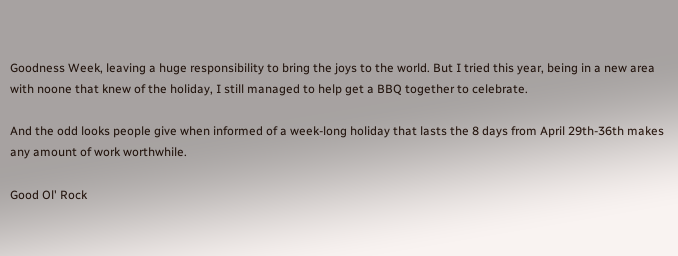Goodness Week, leaving a huge responsibility to bring the joys to the world. But I tried this year, being in a new area with noone that knew of the holiday, I still managed to help get a BBQ together to celebrate.

And the odd looks people give when informed of a week-long holiday that lasts the 8 days from April 29th-36th makes any amount of work worthwhile.

Good Ol' Rock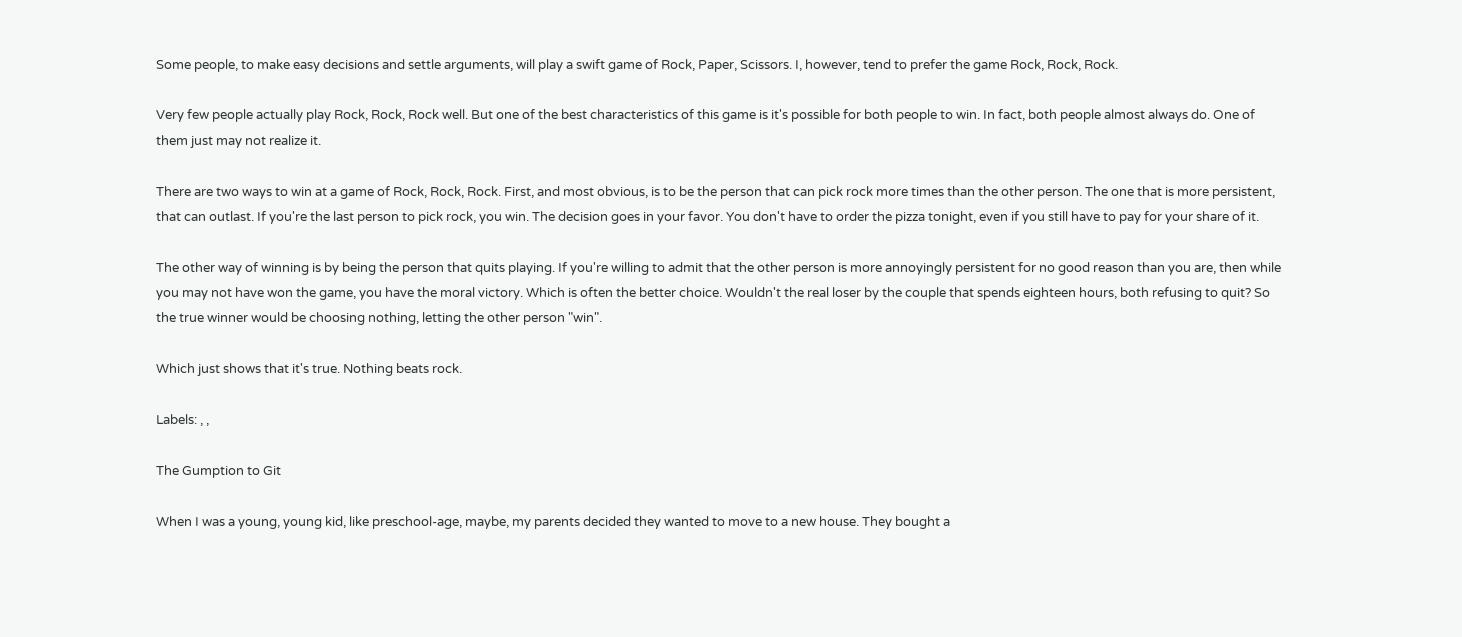Some people, to make easy decisions and settle arguments, will play a swift game of Rock, Paper, Scissors. I, however, tend to prefer the game Rock, Rock, Rock.

Very few people actually play Rock, Rock, Rock well. But one of the best characteristics of this game is it's possible for both people to win. In fact, both people almost always do. One of them just may not realize it.

There are two ways to win at a game of Rock, Rock, Rock. First, and most obvious, is to be the person that can pick rock more times than the other person. The one that is more persistent, that can outlast. If you're the last person to pick rock, you win. The decision goes in your favor. You don't have to order the pizza tonight, even if you still have to pay for your share of it.

The other way of winning is by being the person that quits playing. If you're willing to admit that the other person is more annoyingly persistent for no good reason than you are, then while you may not have won the game, you have the moral victory. Which is often the better choice. Wouldn't the real loser by the couple that spends eighteen hours, both refusing to quit? So the true winner would be choosing nothing, letting the other person "win".

Which just shows that it's true. Nothing beats rock.

Labels: , ,

The Gumption to Git

When I was a young, young kid, like preschool-age, maybe, my parents decided they wanted to move to a new house. They bought a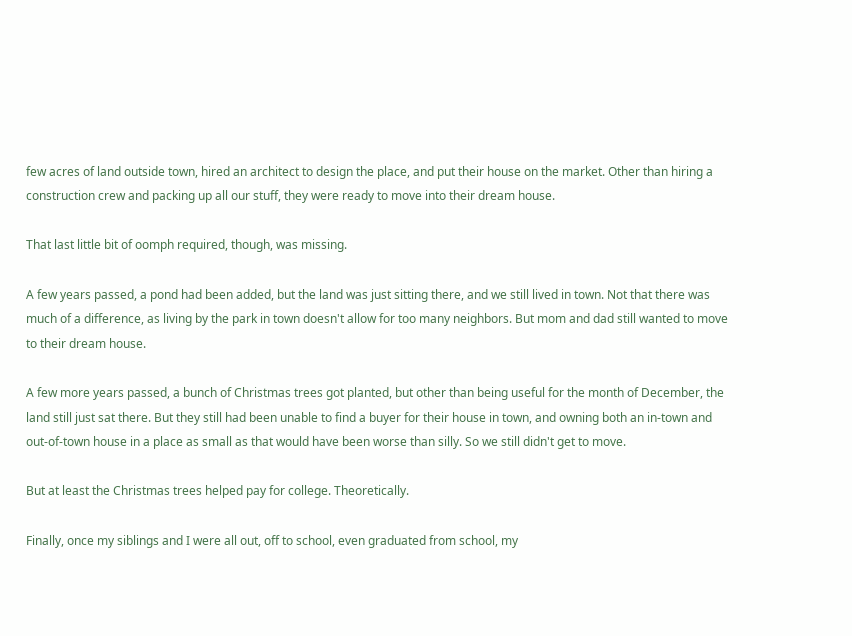few acres of land outside town, hired an architect to design the place, and put their house on the market. Other than hiring a construction crew and packing up all our stuff, they were ready to move into their dream house.

That last little bit of oomph required, though, was missing.

A few years passed, a pond had been added, but the land was just sitting there, and we still lived in town. Not that there was much of a difference, as living by the park in town doesn't allow for too many neighbors. But mom and dad still wanted to move to their dream house.

A few more years passed, a bunch of Christmas trees got planted, but other than being useful for the month of December, the land still just sat there. But they still had been unable to find a buyer for their house in town, and owning both an in-town and out-of-town house in a place as small as that would have been worse than silly. So we still didn't get to move.

But at least the Christmas trees helped pay for college. Theoretically.

Finally, once my siblings and I were all out, off to school, even graduated from school, my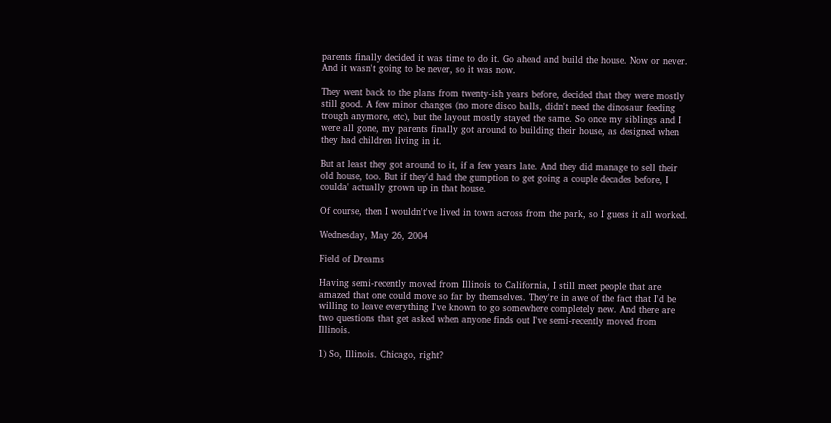parents finally decided it was time to do it. Go ahead and build the house. Now or never. And it wasn't going to be never, so it was now.

They went back to the plans from twenty-ish years before, decided that they were mostly still good. A few minor changes (no more disco balls, didn't need the dinosaur feeding trough anymore, etc), but the layout mostly stayed the same. So once my siblings and I were all gone, my parents finally got around to building their house, as designed when they had children living in it.

But at least they got around to it, if a few years late. And they did manage to sell their old house, too. But if they'd had the gumption to get going a couple decades before, I coulda' actually grown up in that house.

Of course, then I wouldn't've lived in town across from the park, so I guess it all worked.

Wednesday, May 26, 2004

Field of Dreams

Having semi-recently moved from Illinois to California, I still meet people that are amazed that one could move so far by themselves. They're in awe of the fact that I'd be willing to leave everything I've known to go somewhere completely new. And there are two questions that get asked when anyone finds out I've semi-recently moved from Illinois.

1) So, Illinois. Chicago, right?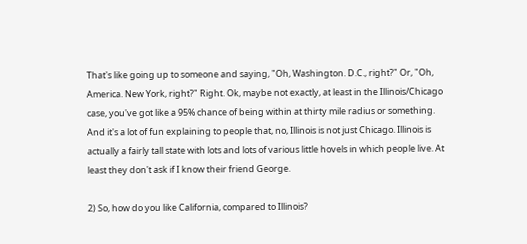That's like going up to someone and saying, "Oh, Washington. D.C., right?" Or, "Oh, America. New York, right?" Right. Ok, maybe not exactly, at least in the Illinois/Chicago case, you've got like a 95% chance of being within at thirty mile radius or something. And it's a lot of fun explaining to people that, no, Illinois is not just Chicago. Illinois is actually a fairly tall state with lots and lots of various little hovels in which people live. At least they don't ask if I know their friend George.

2) So, how do you like California, compared to Illinois?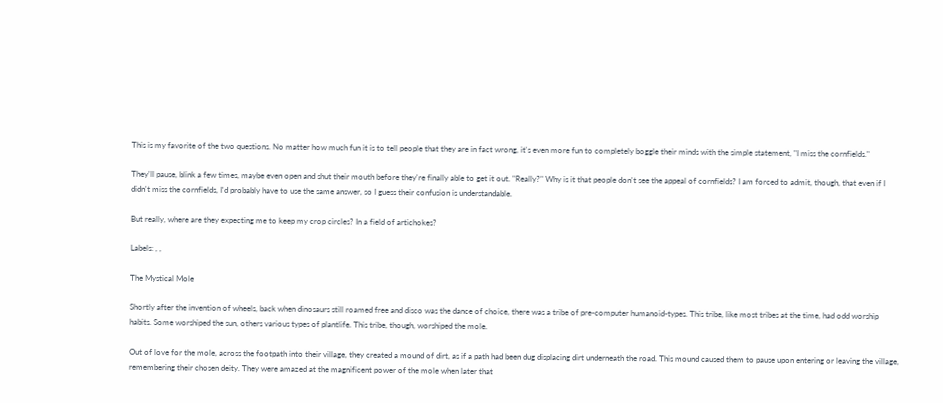This is my favorite of the two questions. No matter how much fun it is to tell people that they are in fact wrong, it's even more fun to completely boggle their minds with the simple statement, "I miss the cornfields."

They'll pause, blink a few times, maybe even open and shut their mouth before they're finally able to get it out. "Really?" Why is it that people don't see the appeal of cornfields? I am forced to admit, though, that even if I didn't miss the cornfields, I'd probably have to use the same answer, so I guess their confusion is understandable.

But really, where are they expecting me to keep my crop circles? In a field of artichokes?

Labels: , ,

The Mystical Mole

Shortly after the invention of wheels, back when dinosaurs still roamed free and disco was the dance of choice, there was a tribe of pre-computer humanoid-types. This tribe, like most tribes at the time, had odd worship habits. Some worshiped the sun, others various types of plantlife. This tribe, though, worshiped the mole.

Out of love for the mole, across the footpath into their village, they created a mound of dirt, as if a path had been dug displacing dirt underneath the road. This mound caused them to pause upon entering or leaving the village, remembering their chosen deity. They were amazed at the magnificent power of the mole when later that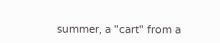summer, a "cart" from a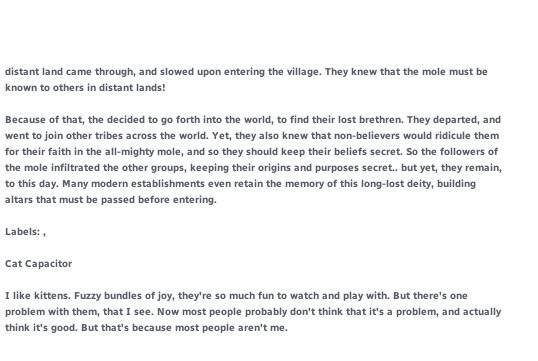distant land came through, and slowed upon entering the village. They knew that the mole must be known to others in distant lands!

Because of that, the decided to go forth into the world, to find their lost brethren. They departed, and went to join other tribes across the world. Yet, they also knew that non-believers would ridicule them for their faith in the all-mighty mole, and so they should keep their beliefs secret. So the followers of the mole infiltrated the other groups, keeping their origins and purposes secret.. but yet, they remain, to this day. Many modern establishments even retain the memory of this long-lost deity, building altars that must be passed before entering.

Labels: ,

Cat Capacitor

I like kittens. Fuzzy bundles of joy, they're so much fun to watch and play with. But there's one problem with them, that I see. Now most people probably don't think that it's a problem, and actually think it's good. But that's because most people aren't me.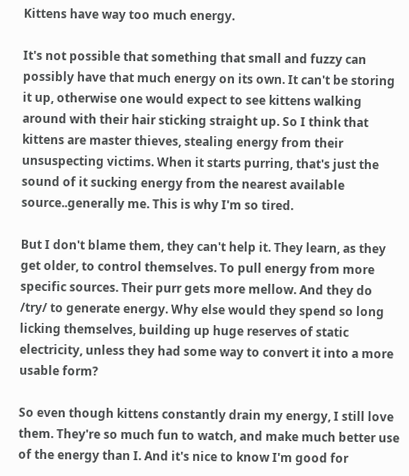Kittens have way too much energy.

It's not possible that something that small and fuzzy can possibly have that much energy on its own. It can't be storing it up, otherwise one would expect to see kittens walking around with their hair sticking straight up. So I think that kittens are master thieves, stealing energy from their unsuspecting victims. When it starts purring, that's just the sound of it sucking energy from the nearest available source..generally me. This is why I'm so tired.

But I don't blame them, they can't help it. They learn, as they get older, to control themselves. To pull energy from more specific sources. Their purr gets more mellow. And they do /try/ to generate energy. Why else would they spend so long licking themselves, building up huge reserves of static electricity, unless they had some way to convert it into a more usable form?

So even though kittens constantly drain my energy, I still love them. They're so much fun to watch, and make much better use of the energy than I. And it's nice to know I'm good for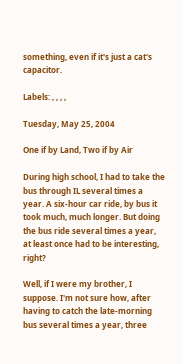something, even if it's just a cat's capacitor.

Labels: , , , ,

Tuesday, May 25, 2004

One if by Land, Two if by Air

During high school, I had to take the bus through IL several times a year. A six-hour car ride, by bus it took much, much longer. But doing the bus ride several times a year, at least once had to be interesting, right?

Well, if I were my brother, I suppose. I'm not sure how, after having to catch the late-morning bus several times a year, three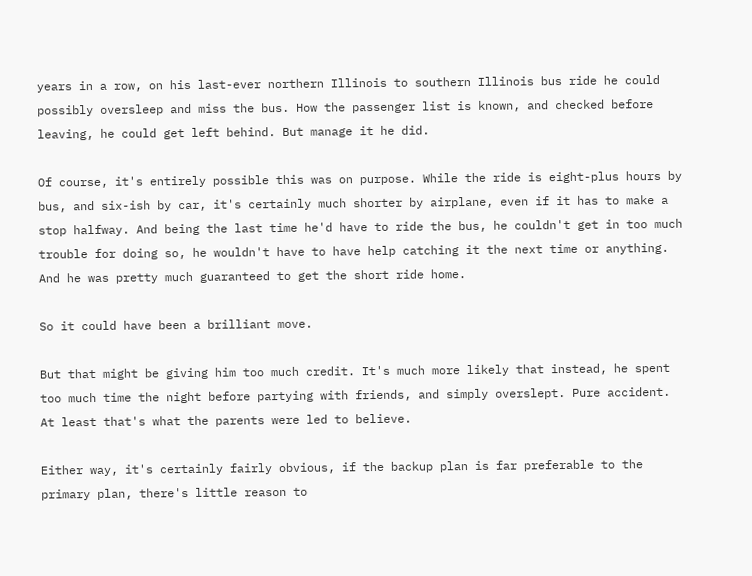years in a row, on his last-ever northern Illinois to southern Illinois bus ride he could possibly oversleep and miss the bus. How the passenger list is known, and checked before leaving, he could get left behind. But manage it he did.

Of course, it's entirely possible this was on purpose. While the ride is eight-plus hours by bus, and six-ish by car, it's certainly much shorter by airplane, even if it has to make a stop halfway. And being the last time he'd have to ride the bus, he couldn't get in too much trouble for doing so, he wouldn't have to have help catching it the next time or anything. And he was pretty much guaranteed to get the short ride home.

So it could have been a brilliant move.

But that might be giving him too much credit. It's much more likely that instead, he spent too much time the night before partying with friends, and simply overslept. Pure accident. At least that's what the parents were led to believe.

Either way, it's certainly fairly obvious, if the backup plan is far preferable to the primary plan, there's little reason to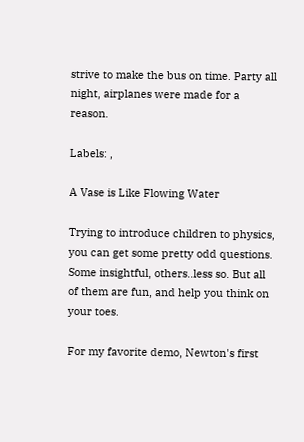strive to make the bus on time. Party all night, airplanes were made for a reason.

Labels: ,

A Vase is Like Flowing Water

Trying to introduce children to physics, you can get some pretty odd questions. Some insightful, others..less so. But all of them are fun, and help you think on your toes.

For my favorite demo, Newton's first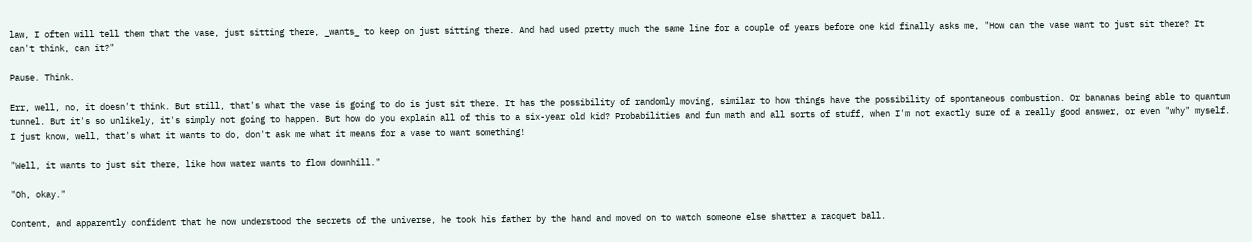law, I often will tell them that the vase, just sitting there, _wants_ to keep on just sitting there. And had used pretty much the same line for a couple of years before one kid finally asks me, "How can the vase want to just sit there? It can't think, can it?"

Pause. Think.

Err, well, no, it doesn't think. But still, that's what the vase is going to do is just sit there. It has the possibility of randomly moving, similar to how things have the possibility of spontaneous combustion. Or bananas being able to quantum tunnel. But it's so unlikely, it's simply not going to happen. But how do you explain all of this to a six-year old kid? Probabilities and fun math and all sorts of stuff, when I'm not exactly sure of a really good answer, or even "why" myself. I just know, well, that's what it wants to do, don't ask me what it means for a vase to want something!

"Well, it wants to just sit there, like how water wants to flow downhill."

"Oh, okay."

Content, and apparently confident that he now understood the secrets of the universe, he took his father by the hand and moved on to watch someone else shatter a racquet ball.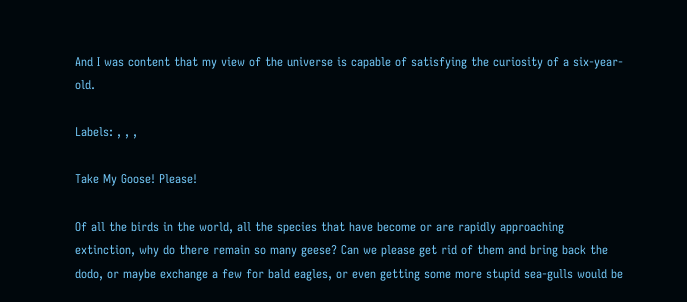And I was content that my view of the universe is capable of satisfying the curiosity of a six-year-old.

Labels: , , ,

Take My Goose! Please!

Of all the birds in the world, all the species that have become or are rapidly approaching extinction, why do there remain so many geese? Can we please get rid of them and bring back the dodo, or maybe exchange a few for bald eagles, or even getting some more stupid sea-gulls would be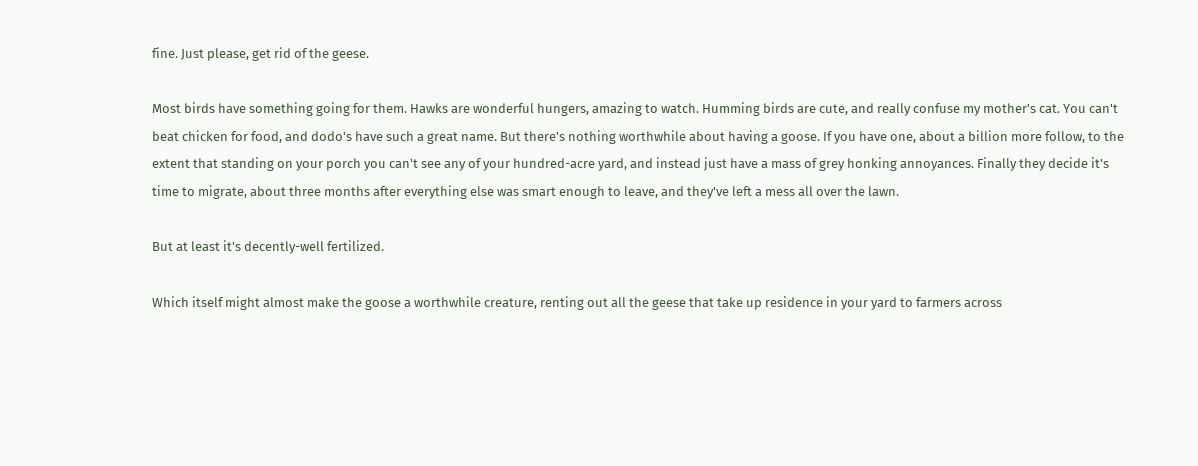fine. Just please, get rid of the geese.

Most birds have something going for them. Hawks are wonderful hungers, amazing to watch. Humming birds are cute, and really confuse my mother's cat. You can't beat chicken for food, and dodo's have such a great name. But there's nothing worthwhile about having a goose. If you have one, about a billion more follow, to the extent that standing on your porch you can't see any of your hundred-acre yard, and instead just have a mass of grey honking annoyances. Finally they decide it's time to migrate, about three months after everything else was smart enough to leave, and they've left a mess all over the lawn.

But at least it's decently-well fertilized.

Which itself might almost make the goose a worthwhile creature, renting out all the geese that take up residence in your yard to farmers across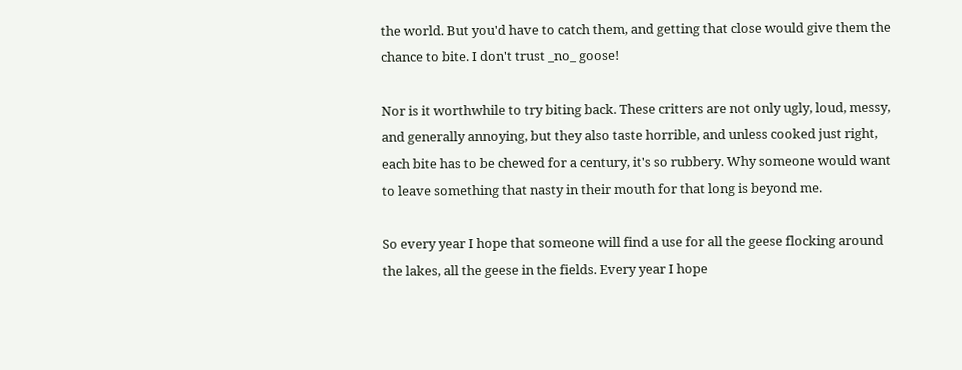the world. But you'd have to catch them, and getting that close would give them the chance to bite. I don't trust _no_ goose!

Nor is it worthwhile to try biting back. These critters are not only ugly, loud, messy, and generally annoying, but they also taste horrible, and unless cooked just right, each bite has to be chewed for a century, it's so rubbery. Why someone would want to leave something that nasty in their mouth for that long is beyond me.

So every year I hope that someone will find a use for all the geese flocking around the lakes, all the geese in the fields. Every year I hope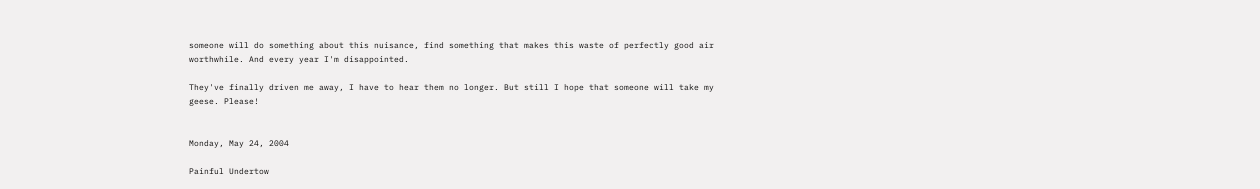someone will do something about this nuisance, find something that makes this waste of perfectly good air worthwhile. And every year I'm disappointed.

They've finally driven me away, I have to hear them no longer. But still I hope that someone will take my geese. Please!


Monday, May 24, 2004

Painful Undertow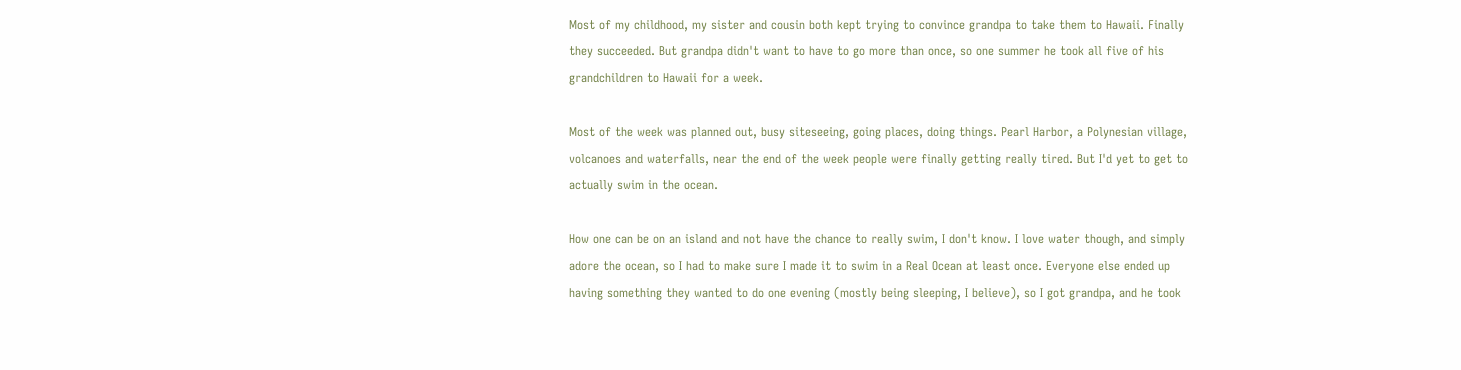Most of my childhood, my sister and cousin both kept trying to convince grandpa to take them to Hawaii. Finally they succeeded. But grandpa didn't want to have to go more than once, so one summer he took all five of his grandchildren to Hawaii for a week.

Most of the week was planned out, busy siteseeing, going places, doing things. Pearl Harbor, a Polynesian village, volcanoes and waterfalls, near the end of the week people were finally getting really tired. But I'd yet to get to actually swim in the ocean.

How one can be on an island and not have the chance to really swim, I don't know. I love water though, and simply adore the ocean, so I had to make sure I made it to swim in a Real Ocean at least once. Everyone else ended up having something they wanted to do one evening (mostly being sleeping, I believe), so I got grandpa, and he took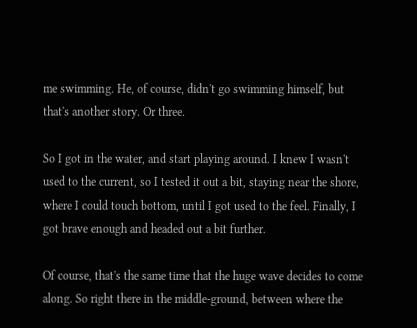me swimming. He, of course, didn't go swimming himself, but that's another story. Or three.

So I got in the water, and start playing around. I knew I wasn't used to the current, so I tested it out a bit, staying near the shore, where I could touch bottom, until I got used to the feel. Finally, I got brave enough and headed out a bit further.

Of course, that's the same time that the huge wave decides to come along. So right there in the middle-ground, between where the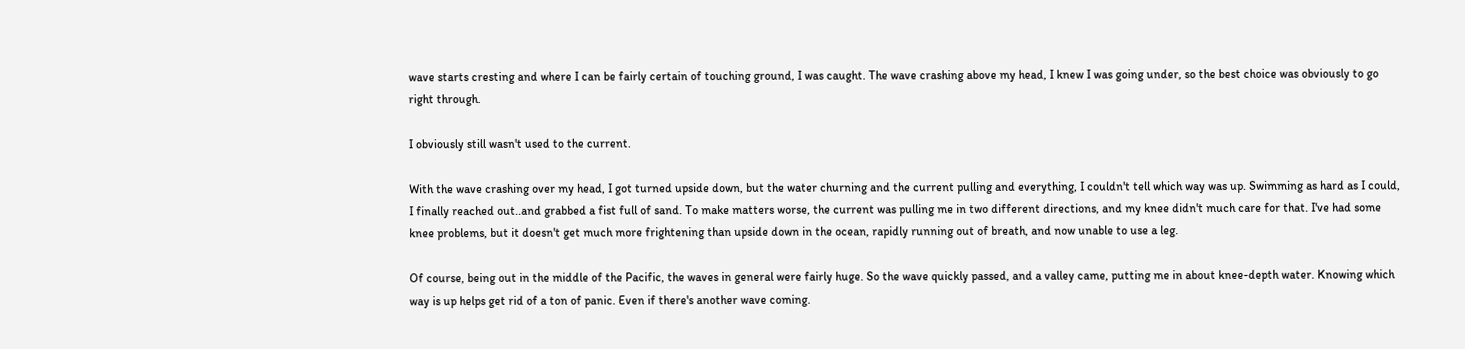wave starts cresting and where I can be fairly certain of touching ground, I was caught. The wave crashing above my head, I knew I was going under, so the best choice was obviously to go right through.

I obviously still wasn't used to the current.

With the wave crashing over my head, I got turned upside down, but the water churning and the current pulling and everything, I couldn't tell which way was up. Swimming as hard as I could, I finally reached out..and grabbed a fist full of sand. To make matters worse, the current was pulling me in two different directions, and my knee didn't much care for that. I've had some knee problems, but it doesn't get much more frightening than upside down in the ocean, rapidly running out of breath, and now unable to use a leg.

Of course, being out in the middle of the Pacific, the waves in general were fairly huge. So the wave quickly passed, and a valley came, putting me in about knee-depth water. Knowing which way is up helps get rid of a ton of panic. Even if there's another wave coming.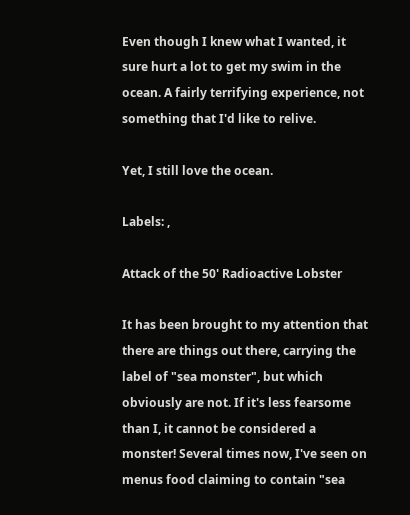Even though I knew what I wanted, it sure hurt a lot to get my swim in the ocean. A fairly terrifying experience, not something that I'd like to relive.

Yet, I still love the ocean.

Labels: ,

Attack of the 50' Radioactive Lobster

It has been brought to my attention that there are things out there, carrying the label of "sea monster", but which obviously are not. If it's less fearsome than I, it cannot be considered a monster! Several times now, I've seen on menus food claiming to contain "sea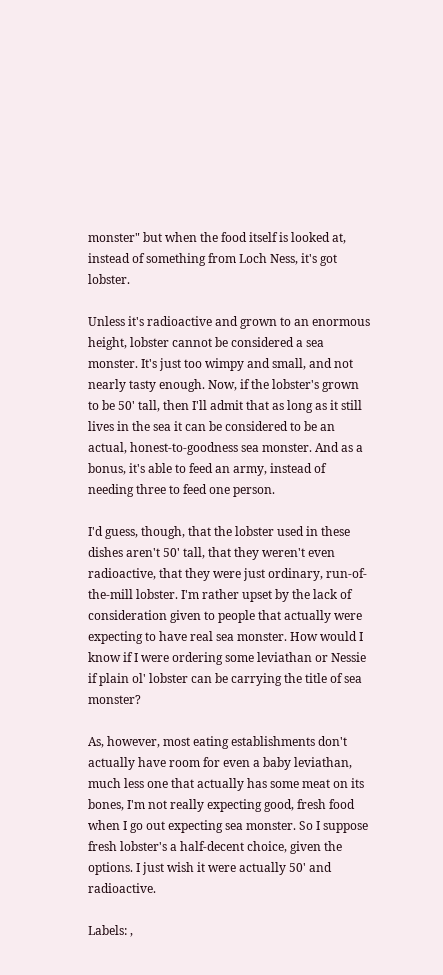monster" but when the food itself is looked at, instead of something from Loch Ness, it's got lobster.

Unless it's radioactive and grown to an enormous height, lobster cannot be considered a sea monster. It's just too wimpy and small, and not nearly tasty enough. Now, if the lobster's grown to be 50' tall, then I'll admit that as long as it still lives in the sea it can be considered to be an actual, honest-to-goodness sea monster. And as a bonus, it's able to feed an army, instead of needing three to feed one person.

I'd guess, though, that the lobster used in these dishes aren't 50' tall, that they weren't even radioactive, that they were just ordinary, run-of-the-mill lobster. I'm rather upset by the lack of consideration given to people that actually were expecting to have real sea monster. How would I know if I were ordering some leviathan or Nessie if plain ol' lobster can be carrying the title of sea monster?

As, however, most eating establishments don't actually have room for even a baby leviathan, much less one that actually has some meat on its bones, I'm not really expecting good, fresh food when I go out expecting sea monster. So I suppose fresh lobster's a half-decent choice, given the options. I just wish it were actually 50' and radioactive.

Labels: ,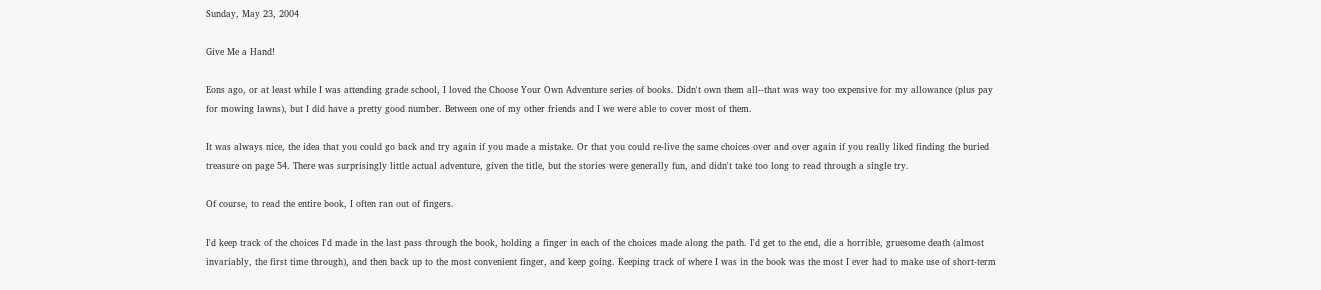Sunday, May 23, 2004

Give Me a Hand!

Eons ago, or at least while I was attending grade school, I loved the Choose Your Own Adventure series of books. Didn't own them all--that was way too expensive for my allowance (plus pay for mowing lawns), but I did have a pretty good number. Between one of my other friends and I we were able to cover most of them.

It was always nice, the idea that you could go back and try again if you made a mistake. Or that you could re-live the same choices over and over again if you really liked finding the buried treasure on page 54. There was surprisingly little actual adventure, given the title, but the stories were generally fun, and didn't take too long to read through a single try.

Of course, to read the entire book, I often ran out of fingers.

I'd keep track of the choices I'd made in the last pass through the book, holding a finger in each of the choices made along the path. I'd get to the end, die a horrible, gruesome death (almost invariably, the first time through), and then back up to the most convenient finger, and keep going. Keeping track of where I was in the book was the most I ever had to make use of short-term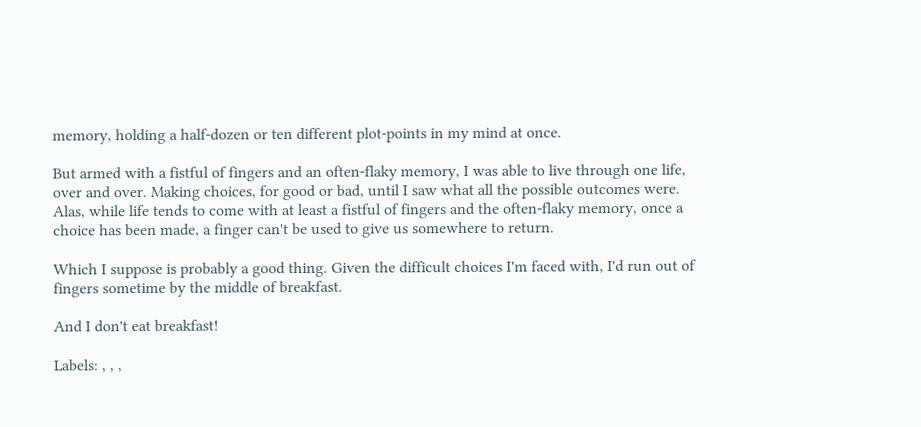memory, holding a half-dozen or ten different plot-points in my mind at once.

But armed with a fistful of fingers and an often-flaky memory, I was able to live through one life, over and over. Making choices, for good or bad, until I saw what all the possible outcomes were. Alas, while life tends to come with at least a fistful of fingers and the often-flaky memory, once a choice has been made, a finger can't be used to give us somewhere to return.

Which I suppose is probably a good thing. Given the difficult choices I'm faced with, I'd run out of fingers sometime by the middle of breakfast.

And I don't eat breakfast!

Labels: , , ,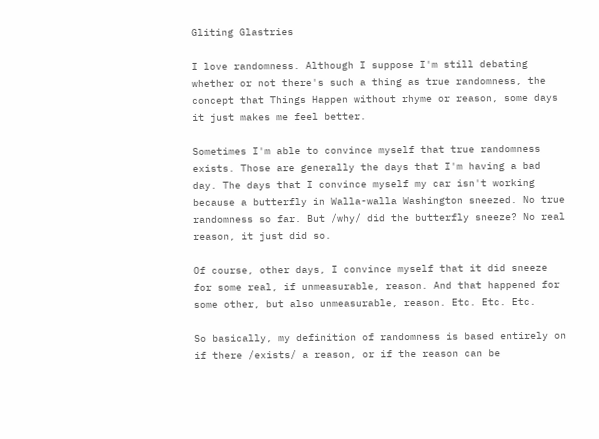Gliting Glastries

I love randomness. Although I suppose I'm still debating whether or not there's such a thing as true randomness, the concept that Things Happen without rhyme or reason, some days it just makes me feel better.

Sometimes I'm able to convince myself that true randomness exists. Those are generally the days that I'm having a bad day. The days that I convince myself my car isn't working because a butterfly in Walla-walla Washington sneezed. No true randomness so far. But /why/ did the butterfly sneeze? No real reason, it just did so.

Of course, other days, I convince myself that it did sneeze for some real, if unmeasurable, reason. And that happened for some other, but also unmeasurable, reason. Etc. Etc. Etc.

So basically, my definition of randomness is based entirely on if there /exists/ a reason, or if the reason can be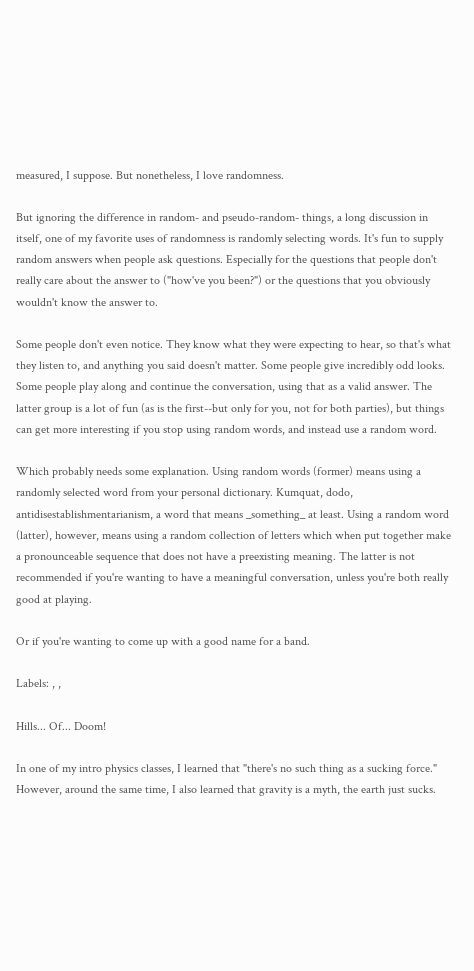measured, I suppose. But nonetheless, I love randomness.

But ignoring the difference in random- and pseudo-random- things, a long discussion in itself, one of my favorite uses of randomness is randomly selecting words. It's fun to supply random answers when people ask questions. Especially for the questions that people don't really care about the answer to ("how've you been?") or the questions that you obviously wouldn't know the answer to.

Some people don't even notice. They know what they were expecting to hear, so that's what they listen to, and anything you said doesn't matter. Some people give incredibly odd looks. Some people play along and continue the conversation, using that as a valid answer. The latter group is a lot of fun (as is the first--but only for you, not for both parties), but things can get more interesting if you stop using random words, and instead use a random word.

Which probably needs some explanation. Using random words (former) means using a randomly selected word from your personal dictionary. Kumquat, dodo, antidisestablishmentarianism, a word that means _something_ at least. Using a random word (latter), however, means using a random collection of letters which when put together make a pronounceable sequence that does not have a preexisting meaning. The latter is not recommended if you're wanting to have a meaningful conversation, unless you're both really good at playing.

Or if you're wanting to come up with a good name for a band.

Labels: , ,

Hills... Of... Doom!

In one of my intro physics classes, I learned that "there's no such thing as a sucking force." However, around the same time, I also learned that gravity is a myth, the earth just sucks.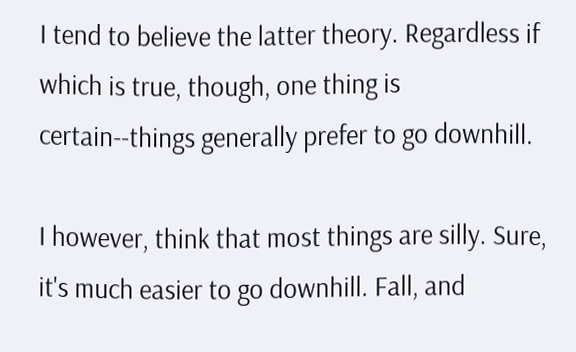I tend to believe the latter theory. Regardless if which is true, though, one thing is certain--things generally prefer to go downhill.

I however, think that most things are silly. Sure, it's much easier to go downhill. Fall, and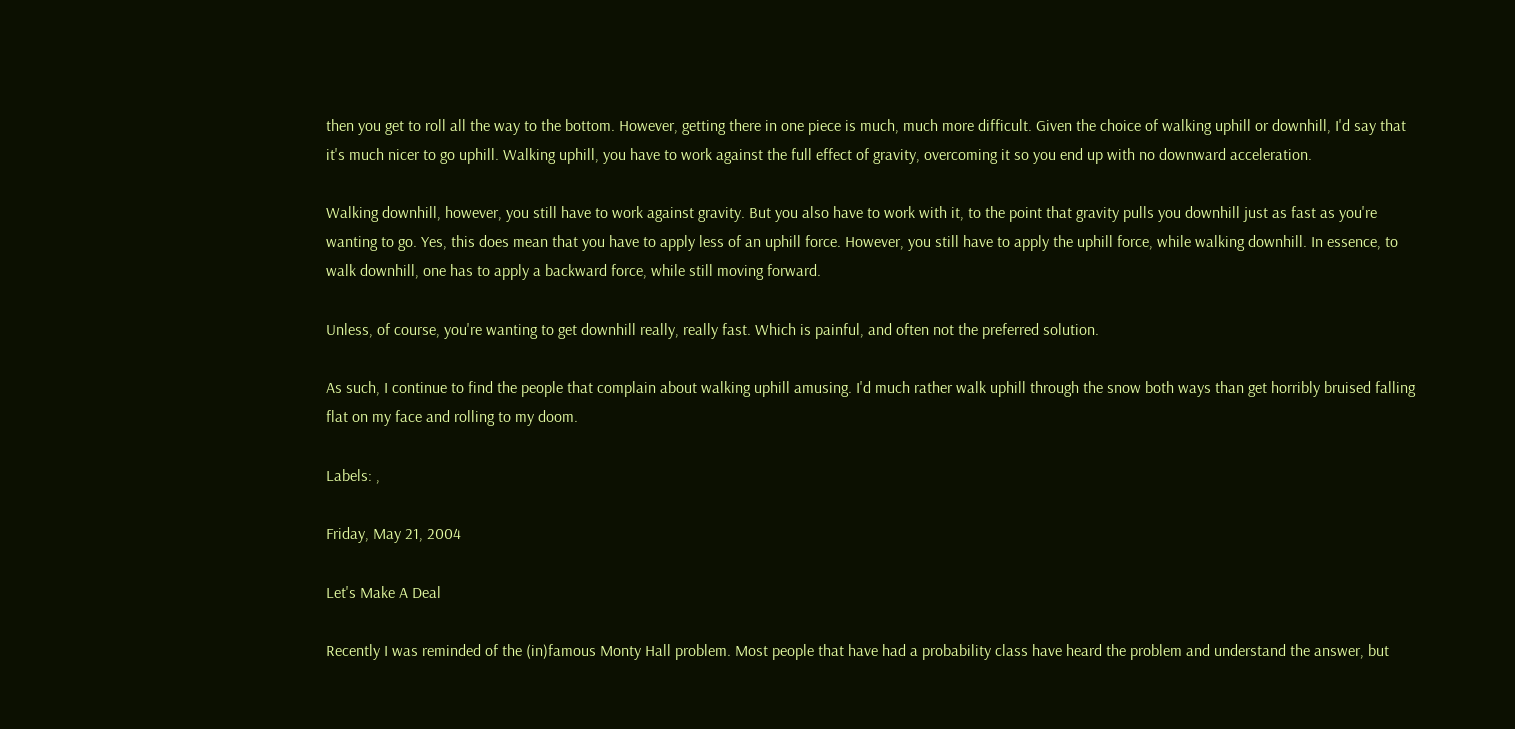then you get to roll all the way to the bottom. However, getting there in one piece is much, much more difficult. Given the choice of walking uphill or downhill, I'd say that it's much nicer to go uphill. Walking uphill, you have to work against the full effect of gravity, overcoming it so you end up with no downward acceleration.

Walking downhill, however, you still have to work against gravity. But you also have to work with it, to the point that gravity pulls you downhill just as fast as you're wanting to go. Yes, this does mean that you have to apply less of an uphill force. However, you still have to apply the uphill force, while walking downhill. In essence, to walk downhill, one has to apply a backward force, while still moving forward.

Unless, of course, you're wanting to get downhill really, really fast. Which is painful, and often not the preferred solution.

As such, I continue to find the people that complain about walking uphill amusing. I'd much rather walk uphill through the snow both ways than get horribly bruised falling flat on my face and rolling to my doom.

Labels: ,

Friday, May 21, 2004

Let's Make A Deal

Recently I was reminded of the (in)famous Monty Hall problem. Most people that have had a probability class have heard the problem and understand the answer, but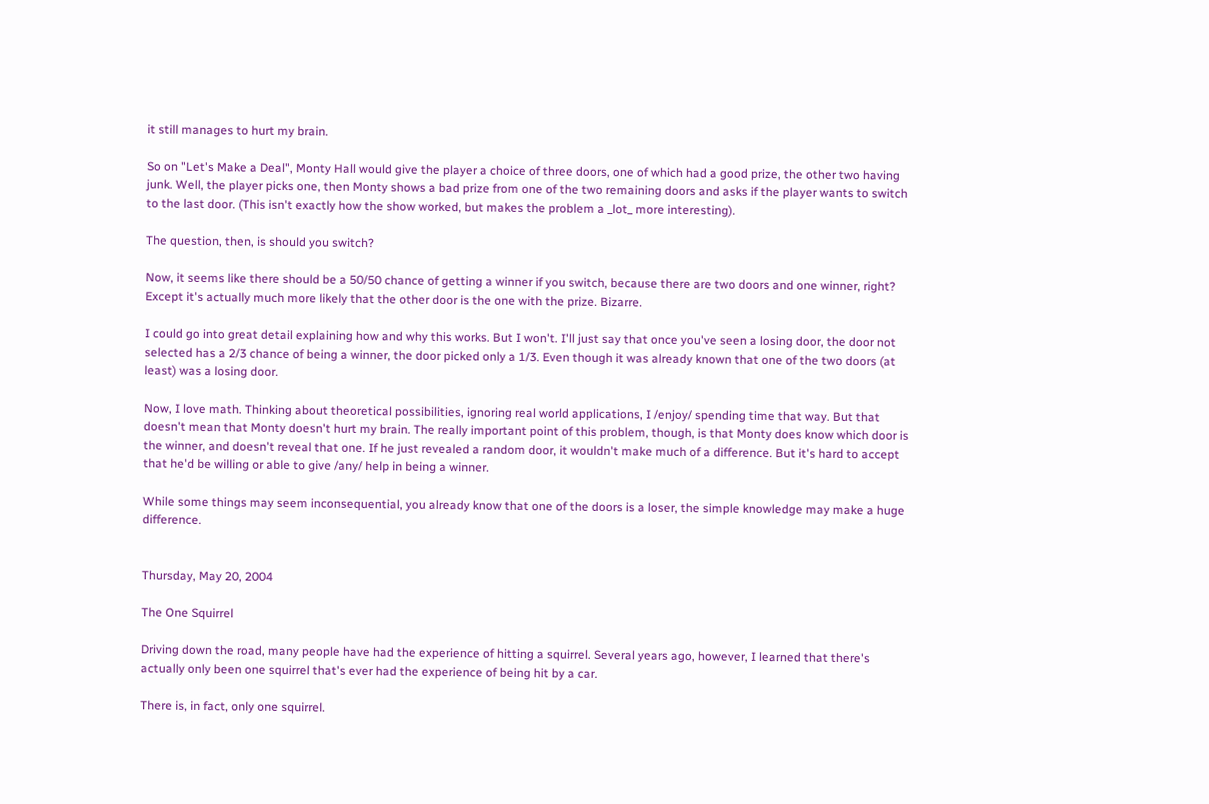it still manages to hurt my brain.

So on "Let's Make a Deal", Monty Hall would give the player a choice of three doors, one of which had a good prize, the other two having junk. Well, the player picks one, then Monty shows a bad prize from one of the two remaining doors and asks if the player wants to switch to the last door. (This isn't exactly how the show worked, but makes the problem a _lot_ more interesting).

The question, then, is should you switch?

Now, it seems like there should be a 50/50 chance of getting a winner if you switch, because there are two doors and one winner, right? Except it's actually much more likely that the other door is the one with the prize. Bizarre.

I could go into great detail explaining how and why this works. But I won't. I'll just say that once you've seen a losing door, the door not selected has a 2/3 chance of being a winner, the door picked only a 1/3. Even though it was already known that one of the two doors (at least) was a losing door.

Now, I love math. Thinking about theoretical possibilities, ignoring real world applications, I /enjoy/ spending time that way. But that doesn't mean that Monty doesn't hurt my brain. The really important point of this problem, though, is that Monty does know which door is the winner, and doesn't reveal that one. If he just revealed a random door, it wouldn't make much of a difference. But it's hard to accept that he'd be willing or able to give /any/ help in being a winner.

While some things may seem inconsequential, you already know that one of the doors is a loser, the simple knowledge may make a huge difference.


Thursday, May 20, 2004

The One Squirrel

Driving down the road, many people have had the experience of hitting a squirrel. Several years ago, however, I learned that there's actually only been one squirrel that's ever had the experience of being hit by a car.

There is, in fact, only one squirrel.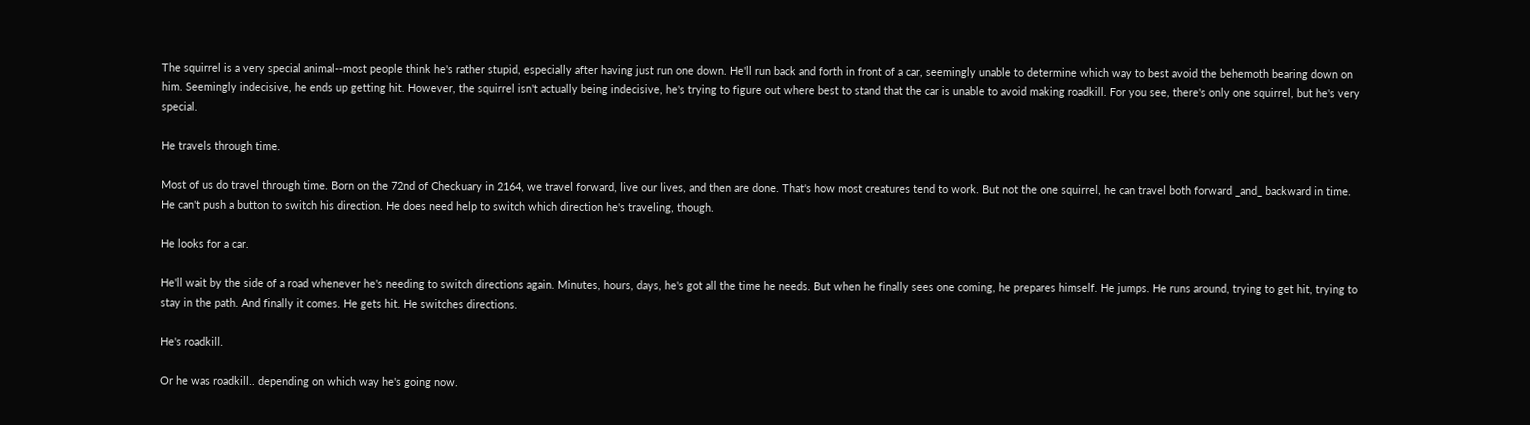The squirrel is a very special animal--most people think he's rather stupid, especially after having just run one down. He'll run back and forth in front of a car, seemingly unable to determine which way to best avoid the behemoth bearing down on him. Seemingly indecisive, he ends up getting hit. However, the squirrel isn't actually being indecisive, he's trying to figure out where best to stand that the car is unable to avoid making roadkill. For you see, there's only one squirrel, but he's very special.

He travels through time.

Most of us do travel through time. Born on the 72nd of Checkuary in 2164, we travel forward, live our lives, and then are done. That's how most creatures tend to work. But not the one squirrel, he can travel both forward _and_ backward in time. He can't push a button to switch his direction. He does need help to switch which direction he's traveling, though.

He looks for a car.

He'll wait by the side of a road whenever he's needing to switch directions again. Minutes, hours, days, he's got all the time he needs. But when he finally sees one coming, he prepares himself. He jumps. He runs around, trying to get hit, trying to stay in the path. And finally it comes. He gets hit. He switches directions.

He's roadkill.

Or he was roadkill.. depending on which way he's going now.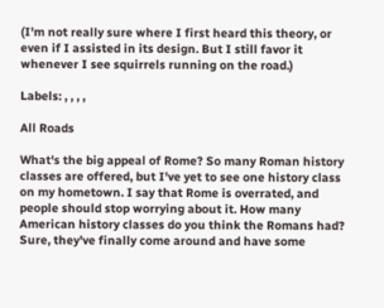(I'm not really sure where I first heard this theory, or even if I assisted in its design. But I still favor it whenever I see squirrels running on the road.)

Labels: , , , ,

All Roads

What's the big appeal of Rome? So many Roman history classes are offered, but I've yet to see one history class on my hometown. I say that Rome is overrated, and people should stop worrying about it. How many American history classes do you think the Romans had? Sure, they've finally come around and have some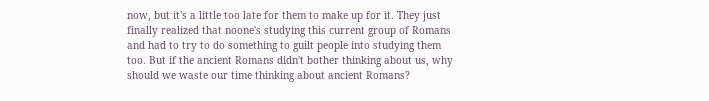now, but it's a little too late for them to make up for it. They just finally realized that noone's studying this current group of Romans and had to try to do something to guilt people into studying them too. But if the ancient Romans didn't bother thinking about us, why should we waste our time thinking about ancient Romans?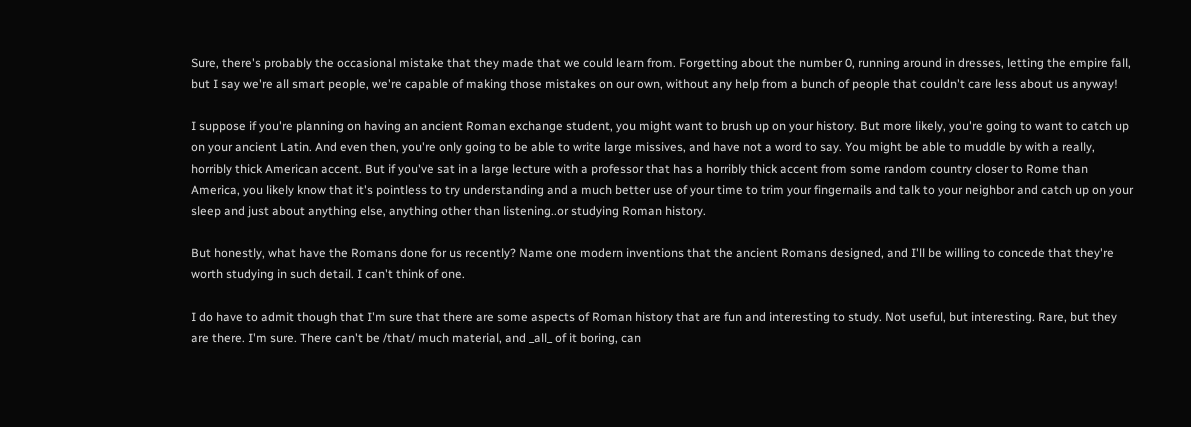Sure, there's probably the occasional mistake that they made that we could learn from. Forgetting about the number 0, running around in dresses, letting the empire fall, but I say we're all smart people, we're capable of making those mistakes on our own, without any help from a bunch of people that couldn't care less about us anyway!

I suppose if you're planning on having an ancient Roman exchange student, you might want to brush up on your history. But more likely, you're going to want to catch up on your ancient Latin. And even then, you're only going to be able to write large missives, and have not a word to say. You might be able to muddle by with a really, horribly thick American accent. But if you've sat in a large lecture with a professor that has a horribly thick accent from some random country closer to Rome than America, you likely know that it's pointless to try understanding and a much better use of your time to trim your fingernails and talk to your neighbor and catch up on your sleep and just about anything else, anything other than listening..or studying Roman history.

But honestly, what have the Romans done for us recently? Name one modern inventions that the ancient Romans designed, and I'll be willing to concede that they're worth studying in such detail. I can't think of one.

I do have to admit though that I'm sure that there are some aspects of Roman history that are fun and interesting to study. Not useful, but interesting. Rare, but they are there. I'm sure. There can't be /that/ much material, and _all_ of it boring, can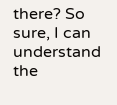there? So sure, I can understand the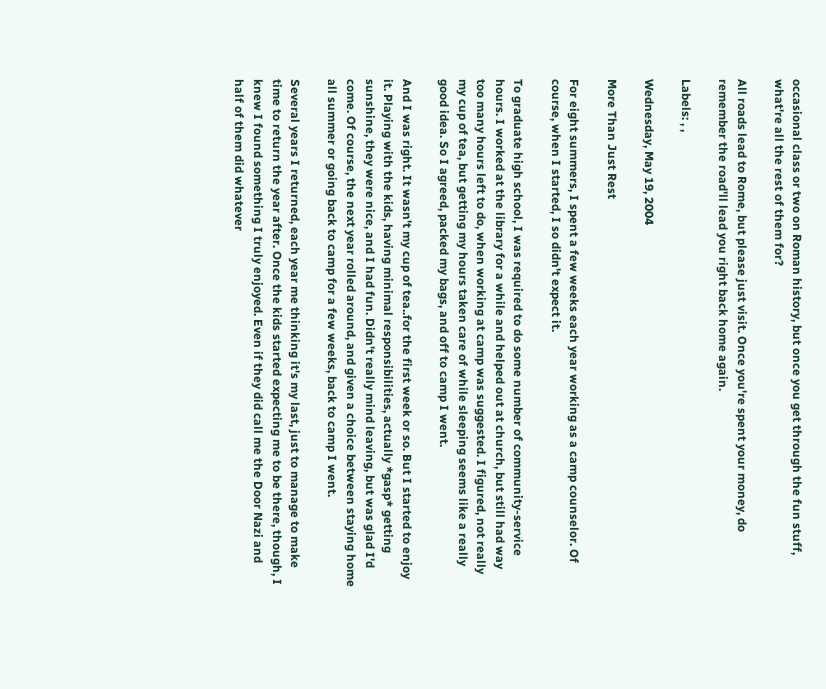occasional class or two on Roman history, but once you get through the fun stuff, what're all the rest of them for?

All roads lead to Rome, but please just visit. Once you're spent your money, do remember the road'll lead you right back home again.

Labels: , ,

Wednesday, May 19, 2004

More Than Just Rest

For eight summers, I spent a few weeks each year working as a camp counselor. Of course, when I started, I so didn't expect it.

To graduate high school, I was required to do some number of community-service hours. I worked at the library for a while and helped out at church, but still had way too many hours left to do, when working at camp was suggested. I figured, not really my cup of tea, but getting my hours taken care of while sleeping seems like a really good idea. So I agreed, packed my bags, and off to camp I went.

And I was right. It wasn't my cup of tea..for the first week or so. But I started to enjoy it. Playing with the kids, having minimal responsibilities, actually *gasp* getting sunshine, they were nice, and I had fun. Didn't really mind leaving, but was glad I'd come. Of course, the next year rolled around, and given a choice between staying home all summer or going back to camp for a few weeks, back to camp I went.

Several years I returned, each year me thinking it's my last, just to manage to make time to return the year after. Once the kids started expecting me to be there, though, I knew I found something I truly enjoyed. Even if they did call me the Door Nazi and half of them did whatever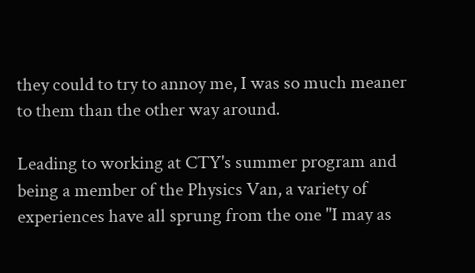they could to try to annoy me, I was so much meaner to them than the other way around.

Leading to working at CTY's summer program and being a member of the Physics Van, a variety of experiences have all sprung from the one "I may as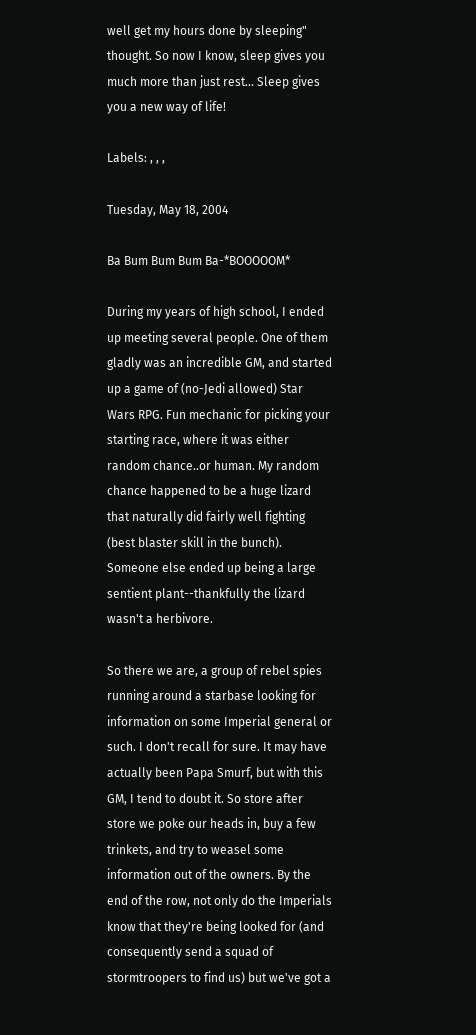well get my hours done by sleeping" thought. So now I know, sleep gives you much more than just rest... Sleep gives you a new way of life!

Labels: , , ,

Tuesday, May 18, 2004

Ba Bum Bum Bum Ba-*BOOOOOM*

During my years of high school, I ended up meeting several people. One of them gladly was an incredible GM, and started up a game of (no-Jedi allowed) Star Wars RPG. Fun mechanic for picking your starting race, where it was either random chance..or human. My random chance happened to be a huge lizard that naturally did fairly well fighting (best blaster skill in the bunch). Someone else ended up being a large sentient plant--thankfully the lizard wasn't a herbivore.

So there we are, a group of rebel spies running around a starbase looking for information on some Imperial general or such. I don't recall for sure. It may have actually been Papa Smurf, but with this GM, I tend to doubt it. So store after store we poke our heads in, buy a few trinkets, and try to weasel some information out of the owners. By the end of the row, not only do the Imperials know that they're being looked for (and consequently send a squad of stormtroopers to find us) but we've got a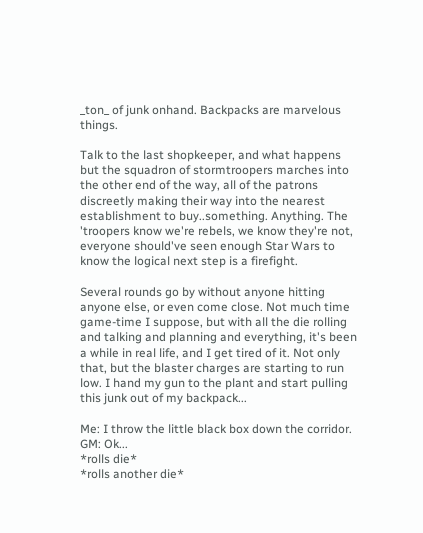_ton_ of junk onhand. Backpacks are marvelous things.

Talk to the last shopkeeper, and what happens but the squadron of stormtroopers marches into the other end of the way, all of the patrons discreetly making their way into the nearest establishment to buy..something. Anything. The 'troopers know we're rebels, we know they're not, everyone should've seen enough Star Wars to know the logical next step is a firefight.

Several rounds go by without anyone hitting anyone else, or even come close. Not much time game-time I suppose, but with all the die rolling and talking and planning and everything, it's been a while in real life, and I get tired of it. Not only that, but the blaster charges are starting to run low. I hand my gun to the plant and start pulling this junk out of my backpack...

Me: I throw the little black box down the corridor.
GM: Ok...
*rolls die*
*rolls another die*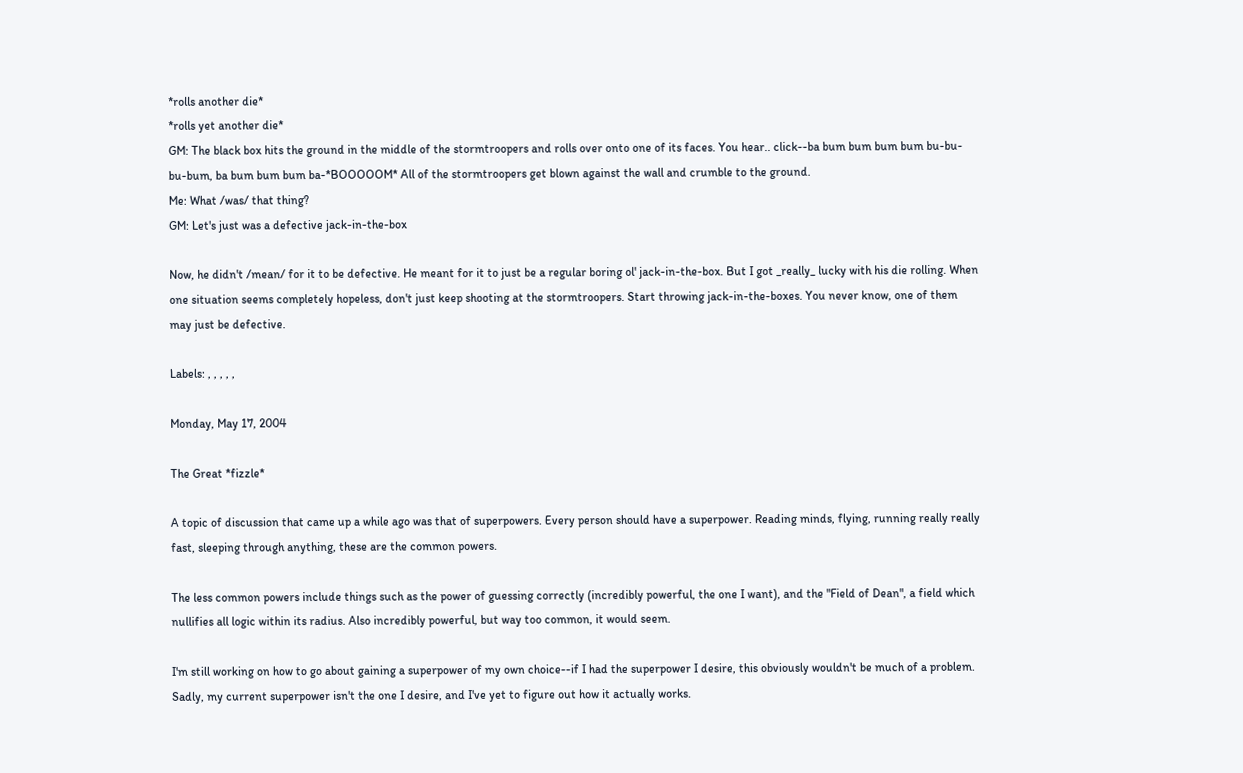*rolls another die*
*rolls yet another die*
GM: The black box hits the ground in the middle of the stormtroopers and rolls over onto one of its faces. You hear.. click--ba bum bum bum bum bu-bu-bu-bum, ba bum bum bum ba-*BOOOOOM* All of the stormtroopers get blown against the wall and crumble to the ground.
Me: What /was/ that thing?
GM: Let's just was a defective jack-in-the-box

Now, he didn't /mean/ for it to be defective. He meant for it to just be a regular boring ol' jack-in-the-box. But I got _really_ lucky with his die rolling. When one situation seems completely hopeless, don't just keep shooting at the stormtroopers. Start throwing jack-in-the-boxes. You never know, one of them may just be defective.

Labels: , , , , ,

Monday, May 17, 2004

The Great *fizzle*

A topic of discussion that came up a while ago was that of superpowers. Every person should have a superpower. Reading minds, flying, running really really fast, sleeping through anything, these are the common powers.

The less common powers include things such as the power of guessing correctly (incredibly powerful, the one I want), and the "Field of Dean", a field which nullifies all logic within its radius. Also incredibly powerful, but way too common, it would seem.

I'm still working on how to go about gaining a superpower of my own choice--if I had the superpower I desire, this obviously wouldn't be much of a problem. Sadly, my current superpower isn't the one I desire, and I've yet to figure out how it actually works.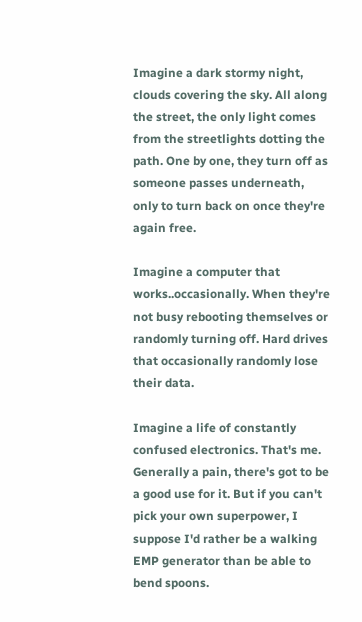Imagine a dark stormy night, clouds covering the sky. All along the street, the only light comes from the streetlights dotting the path. One by one, they turn off as someone passes underneath, only to turn back on once they're again free.

Imagine a computer that works..occasionally. When they're not busy rebooting themselves or randomly turning off. Hard drives that occasionally randomly lose their data.

Imagine a life of constantly confused electronics. That's me. Generally a pain, there's got to be a good use for it. But if you can't pick your own superpower, I suppose I'd rather be a walking EMP generator than be able to bend spoons.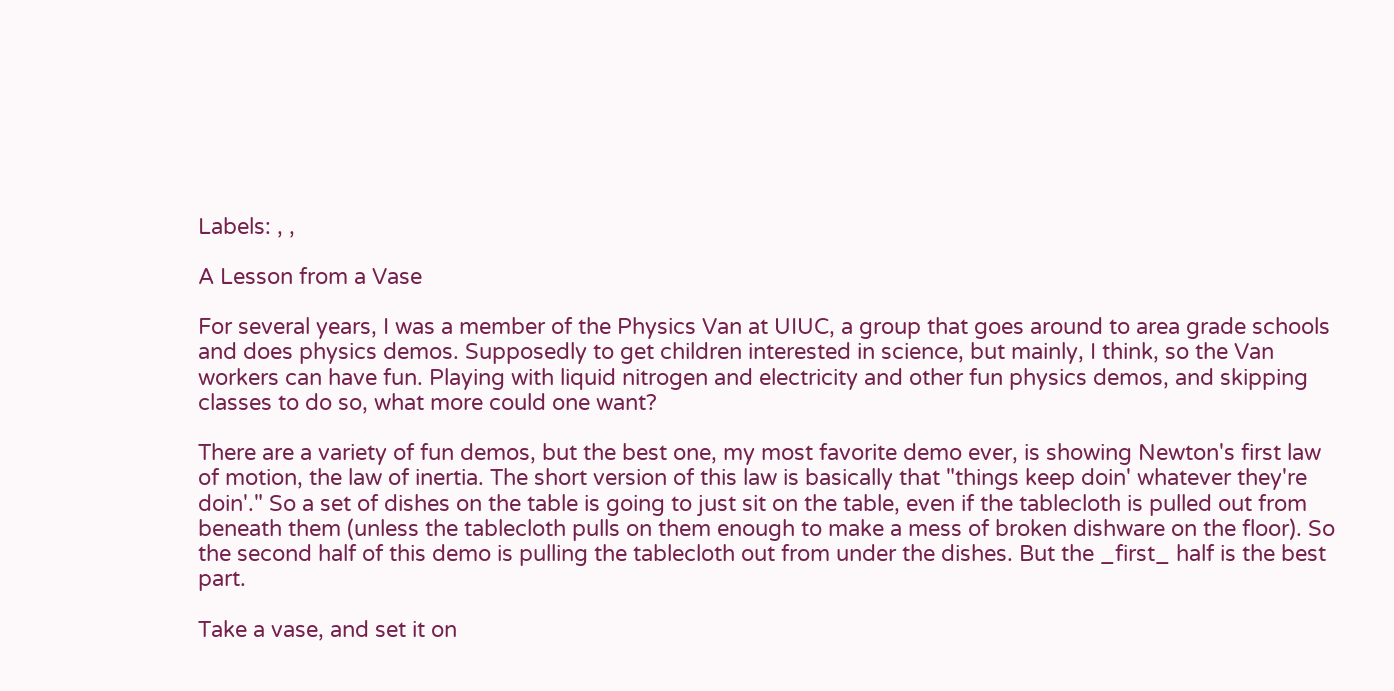Labels: , ,

A Lesson from a Vase

For several years, I was a member of the Physics Van at UIUC, a group that goes around to area grade schools and does physics demos. Supposedly to get children interested in science, but mainly, I think, so the Van workers can have fun. Playing with liquid nitrogen and electricity and other fun physics demos, and skipping classes to do so, what more could one want?

There are a variety of fun demos, but the best one, my most favorite demo ever, is showing Newton's first law of motion, the law of inertia. The short version of this law is basically that "things keep doin' whatever they're doin'." So a set of dishes on the table is going to just sit on the table, even if the tablecloth is pulled out from beneath them (unless the tablecloth pulls on them enough to make a mess of broken dishware on the floor). So the second half of this demo is pulling the tablecloth out from under the dishes. But the _first_ half is the best part.

Take a vase, and set it on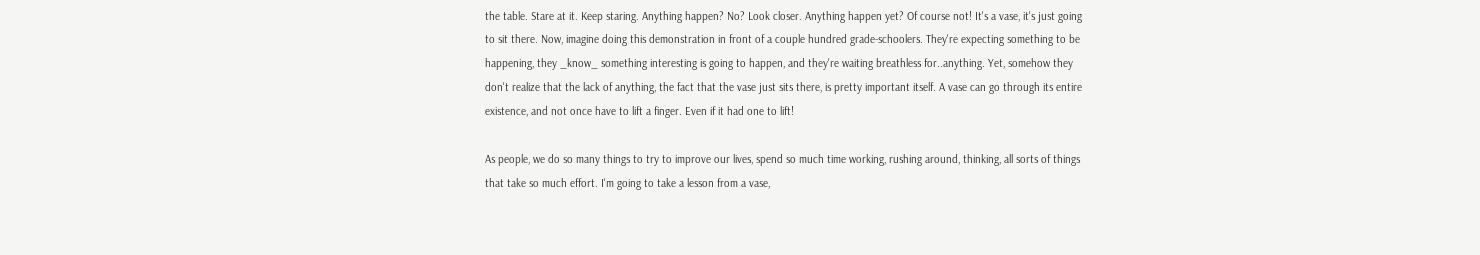the table. Stare at it. Keep staring. Anything happen? No? Look closer. Anything happen yet? Of course not! It's a vase, it's just going to sit there. Now, imagine doing this demonstration in front of a couple hundred grade-schoolers. They're expecting something to be happening, they _know_ something interesting is going to happen, and they're waiting breathless for..anything. Yet, somehow they don't realize that the lack of anything, the fact that the vase just sits there, is pretty important itself. A vase can go through its entire existence, and not once have to lift a finger. Even if it had one to lift!

As people, we do so many things to try to improve our lives, spend so much time working, rushing around, thinking, all sorts of things that take so much effort. I'm going to take a lesson from a vase,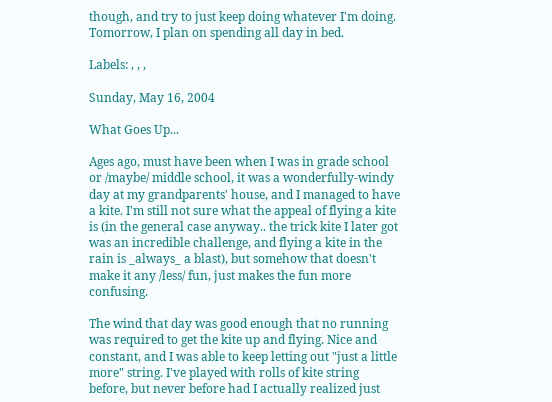though, and try to just keep doing whatever I'm doing. Tomorrow, I plan on spending all day in bed.

Labels: , , ,

Sunday, May 16, 2004

What Goes Up...

Ages ago, must have been when I was in grade school or /maybe/ middle school, it was a wonderfully-windy day at my grandparents' house, and I managed to have a kite. I'm still not sure what the appeal of flying a kite is (in the general case anyway.. the trick kite I later got was an incredible challenge, and flying a kite in the rain is _always_ a blast), but somehow that doesn't make it any /less/ fun, just makes the fun more confusing.

The wind that day was good enough that no running was required to get the kite up and flying. Nice and constant, and I was able to keep letting out "just a little more" string. I've played with rolls of kite string before, but never before had I actually realized just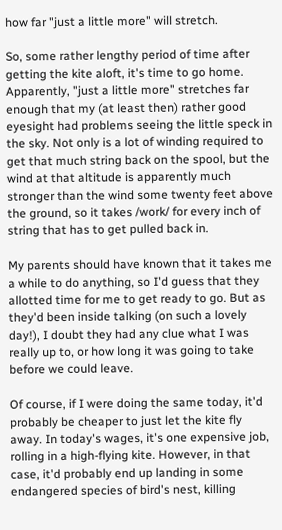how far "just a little more" will stretch.

So, some rather lengthy period of time after getting the kite aloft, it's time to go home. Apparently, "just a little more" stretches far enough that my (at least then) rather good eyesight had problems seeing the little speck in the sky. Not only is a lot of winding required to get that much string back on the spool, but the wind at that altitude is apparently much stronger than the wind some twenty feet above the ground, so it takes /work/ for every inch of string that has to get pulled back in.

My parents should have known that it takes me a while to do anything, so I'd guess that they allotted time for me to get ready to go. But as they'd been inside talking (on such a lovely day!), I doubt they had any clue what I was really up to, or how long it was going to take before we could leave.

Of course, if I were doing the same today, it'd probably be cheaper to just let the kite fly away. In today's wages, it's one expensive job, rolling in a high-flying kite. However, in that case, it'd probably end up landing in some endangered species of bird's nest, killing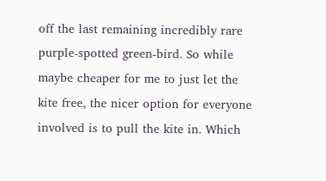off the last remaining incredibly rare purple-spotted green-bird. So while maybe cheaper for me to just let the kite free, the nicer option for everyone involved is to pull the kite in. Which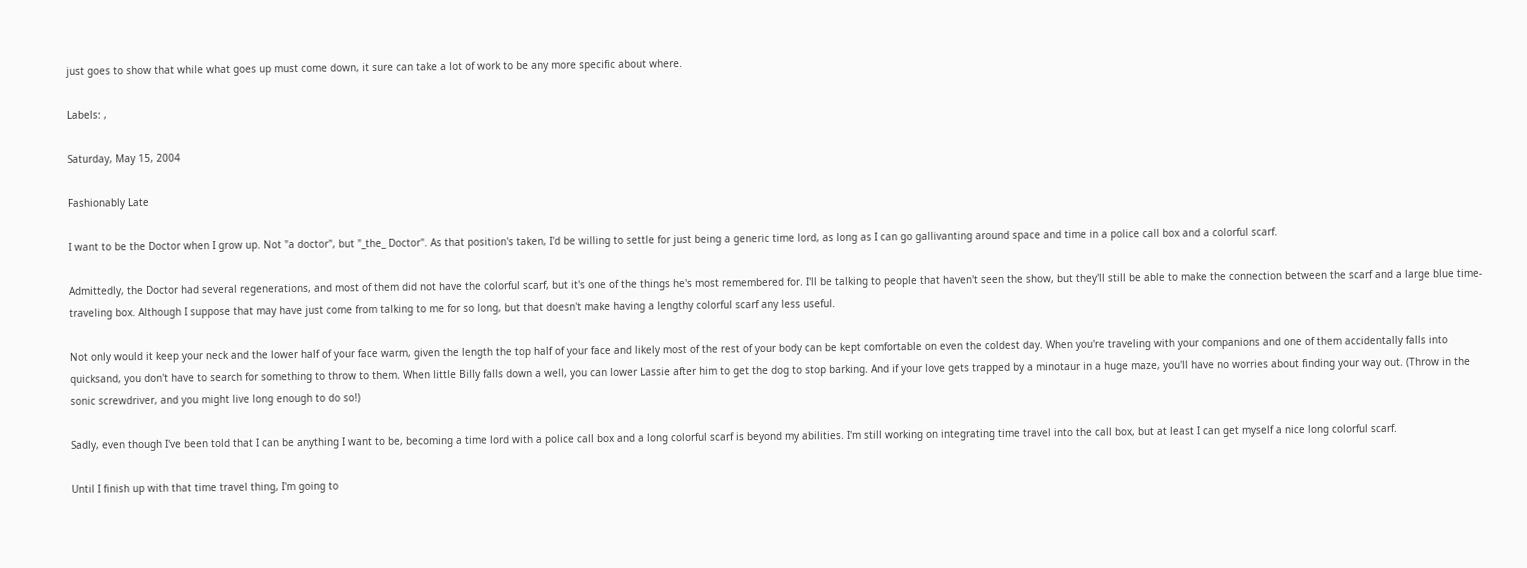just goes to show that while what goes up must come down, it sure can take a lot of work to be any more specific about where.

Labels: ,

Saturday, May 15, 2004

Fashionably Late

I want to be the Doctor when I grow up. Not "a doctor", but "_the_ Doctor". As that position's taken, I'd be willing to settle for just being a generic time lord, as long as I can go gallivanting around space and time in a police call box and a colorful scarf.

Admittedly, the Doctor had several regenerations, and most of them did not have the colorful scarf, but it's one of the things he's most remembered for. I'll be talking to people that haven't seen the show, but they'll still be able to make the connection between the scarf and a large blue time-traveling box. Although I suppose that may have just come from talking to me for so long, but that doesn't make having a lengthy colorful scarf any less useful.

Not only would it keep your neck and the lower half of your face warm, given the length the top half of your face and likely most of the rest of your body can be kept comfortable on even the coldest day. When you're traveling with your companions and one of them accidentally falls into quicksand, you don't have to search for something to throw to them. When little Billy falls down a well, you can lower Lassie after him to get the dog to stop barking. And if your love gets trapped by a minotaur in a huge maze, you'll have no worries about finding your way out. (Throw in the sonic screwdriver, and you might live long enough to do so!)

Sadly, even though I've been told that I can be anything I want to be, becoming a time lord with a police call box and a long colorful scarf is beyond my abilities. I'm still working on integrating time travel into the call box, but at least I can get myself a nice long colorful scarf.

Until I finish up with that time travel thing, I'm going to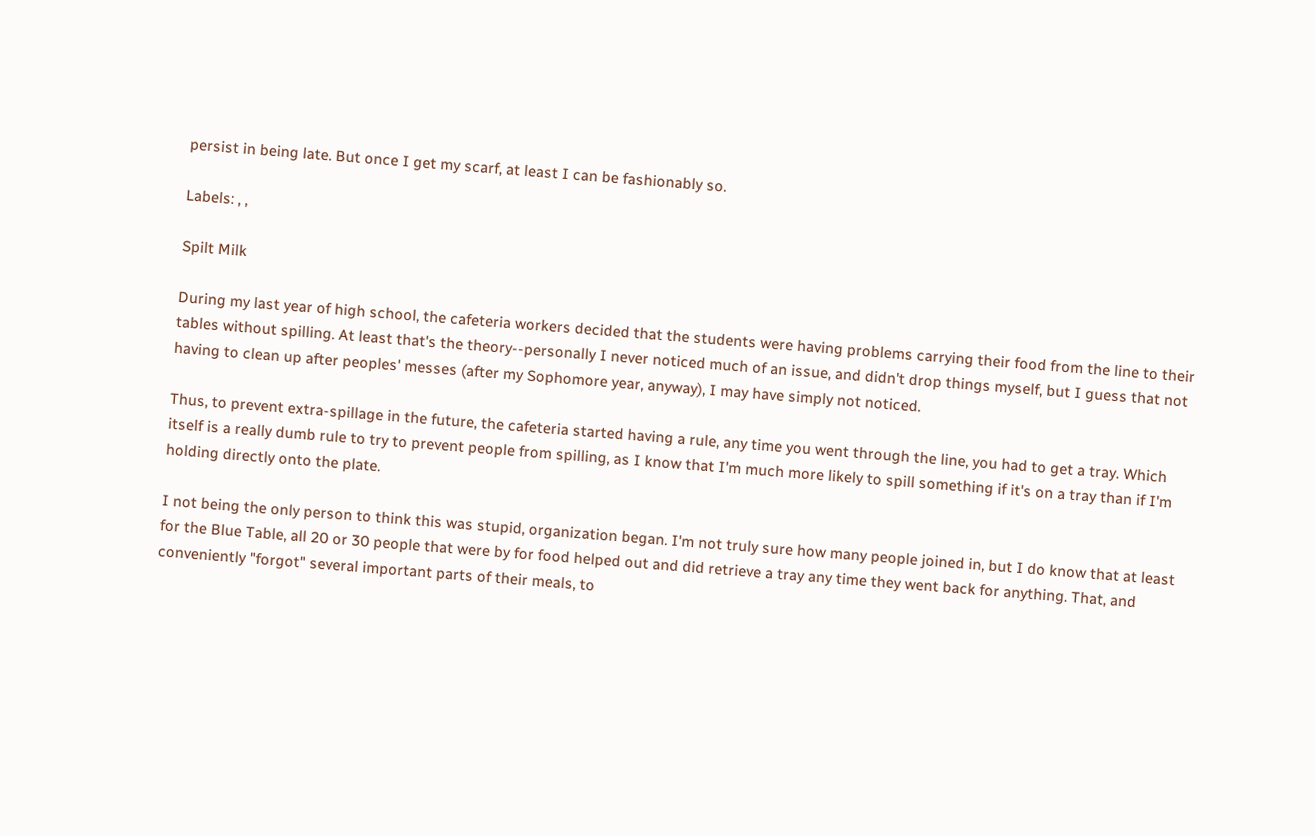persist in being late. But once I get my scarf, at least I can be fashionably so.

Labels: , ,

Spilt Milk

During my last year of high school, the cafeteria workers decided that the students were having problems carrying their food from the line to their tables without spilling. At least that's the theory--personally I never noticed much of an issue, and didn't drop things myself, but I guess that not having to clean up after peoples' messes (after my Sophomore year, anyway), I may have simply not noticed.

Thus, to prevent extra-spillage in the future, the cafeteria started having a rule, any time you went through the line, you had to get a tray. Which itself is a really dumb rule to try to prevent people from spilling, as I know that I'm much more likely to spill something if it's on a tray than if I'm holding directly onto the plate.

I not being the only person to think this was stupid, organization began. I'm not truly sure how many people joined in, but I do know that at least for the Blue Table, all 20 or 30 people that were by for food helped out and did retrieve a tray any time they went back for anything. That, and conveniently "forgot" several important parts of their meals, to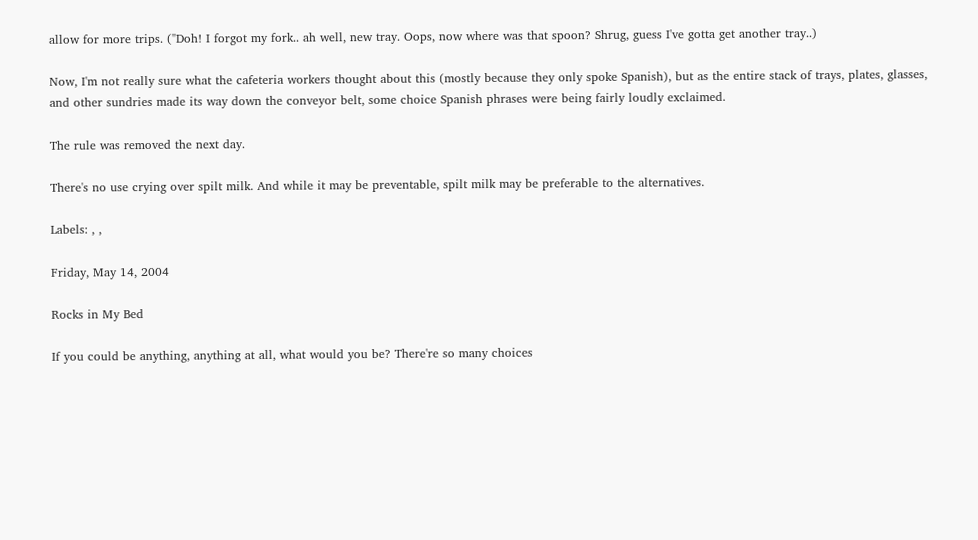allow for more trips. ("Doh! I forgot my fork.. ah well, new tray. Oops, now where was that spoon? Shrug, guess I've gotta get another tray..)

Now, I'm not really sure what the cafeteria workers thought about this (mostly because they only spoke Spanish), but as the entire stack of trays, plates, glasses, and other sundries made its way down the conveyor belt, some choice Spanish phrases were being fairly loudly exclaimed.

The rule was removed the next day.

There's no use crying over spilt milk. And while it may be preventable, spilt milk may be preferable to the alternatives.

Labels: , ,

Friday, May 14, 2004

Rocks in My Bed

If you could be anything, anything at all, what would you be? There're so many choices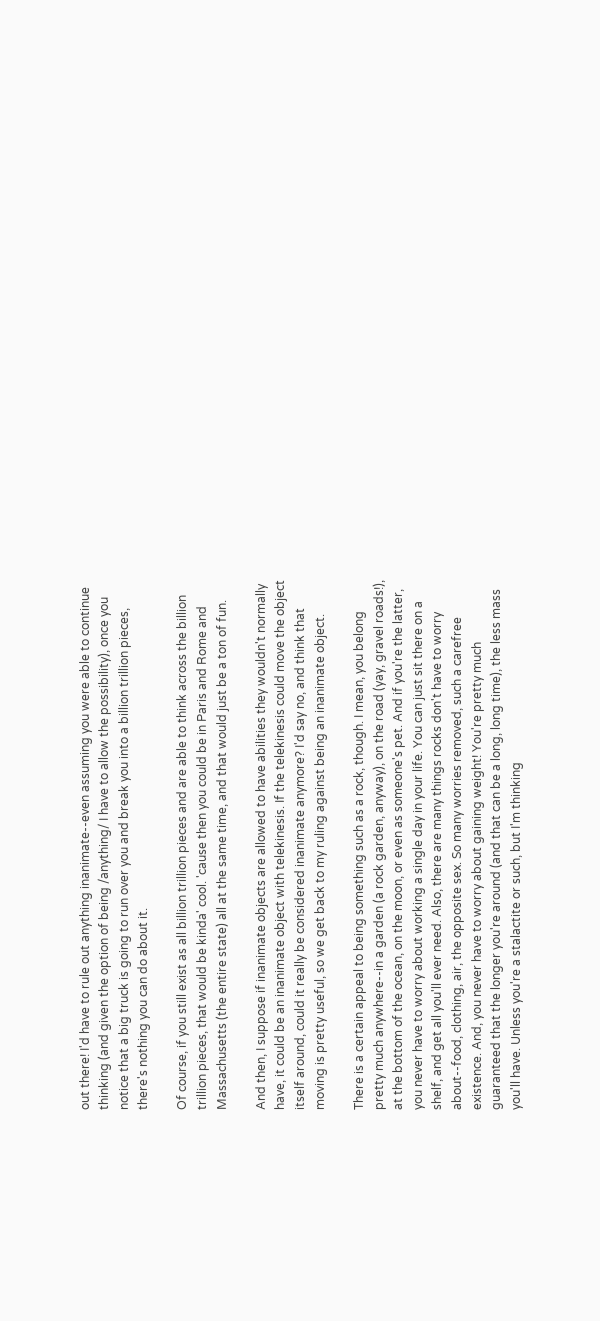out there! I'd have to rule out anything inanimate--even assuming you were able to continue thinking (and given the option of being /anything/ I have to allow the possibility), once you notice that a big truck is going to run over you and break you into a billion trillion pieces, there's nothing you can do about it.

Of course, if you still exist as all billion trillion pieces and are able to think across the billion trillion pieces, that would be kinda' cool. 'cause then you could be in Paris and Rome and Massachusetts (the entire state) all at the same time, and that would just be a ton of fun.

And then, I suppose if inanimate objects are allowed to have abilities they wouldn't normally have, it could be an inanimate object with telekinesis. If the telekinesis could move the object itself around, could it really be considered inanimate anymore? I'd say no, and think that moving is pretty useful, so we get back to my ruling against being an inanimate object.

There is a certain appeal to being something such as a rock, though. I mean, you belong pretty much anywhere--in a garden (a rock garden, anyway), on the road (yay, gravel roads!), at the bottom of the ocean, on the moon, or even as someone's pet. And if you're the latter, you never have to worry about working a single day in your life. You can just sit there on a shelf, and get all you'll ever need. Also, there are many things rocks don't have to worry about--food, clothing, air, the opposite sex. So many worries removed, such a carefree existence. And, you never have to worry about gaining weight! You're pretty much guaranteed that the longer you're around (and that can be a long, long time), the less mass you'll have. Unless you're a stalactite or such, but I'm thinking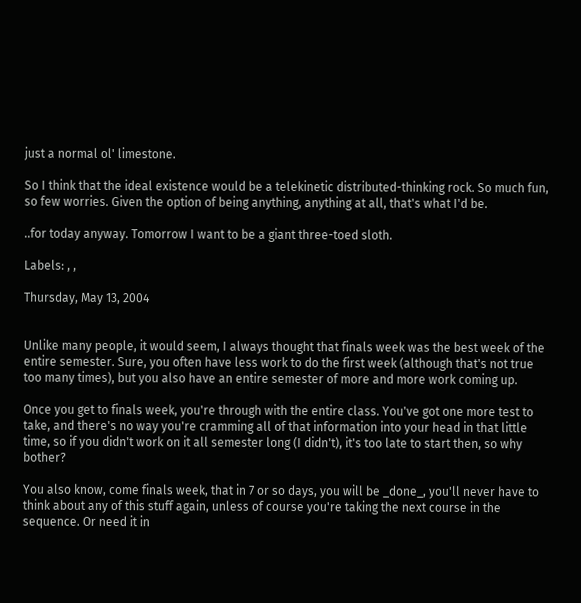just a normal ol' limestone.

So I think that the ideal existence would be a telekinetic distributed-thinking rock. So much fun, so few worries. Given the option of being anything, anything at all, that's what I'd be.

..for today anyway. Tomorrow I want to be a giant three-toed sloth.

Labels: , ,

Thursday, May 13, 2004


Unlike many people, it would seem, I always thought that finals week was the best week of the entire semester. Sure, you often have less work to do the first week (although that's not true too many times), but you also have an entire semester of more and more work coming up.

Once you get to finals week, you're through with the entire class. You've got one more test to take, and there's no way you're cramming all of that information into your head in that little time, so if you didn't work on it all semester long (I didn't), it's too late to start then, so why bother?

You also know, come finals week, that in 7 or so days, you will be _done_, you'll never have to think about any of this stuff again, unless of course you're taking the next course in the sequence. Or need it in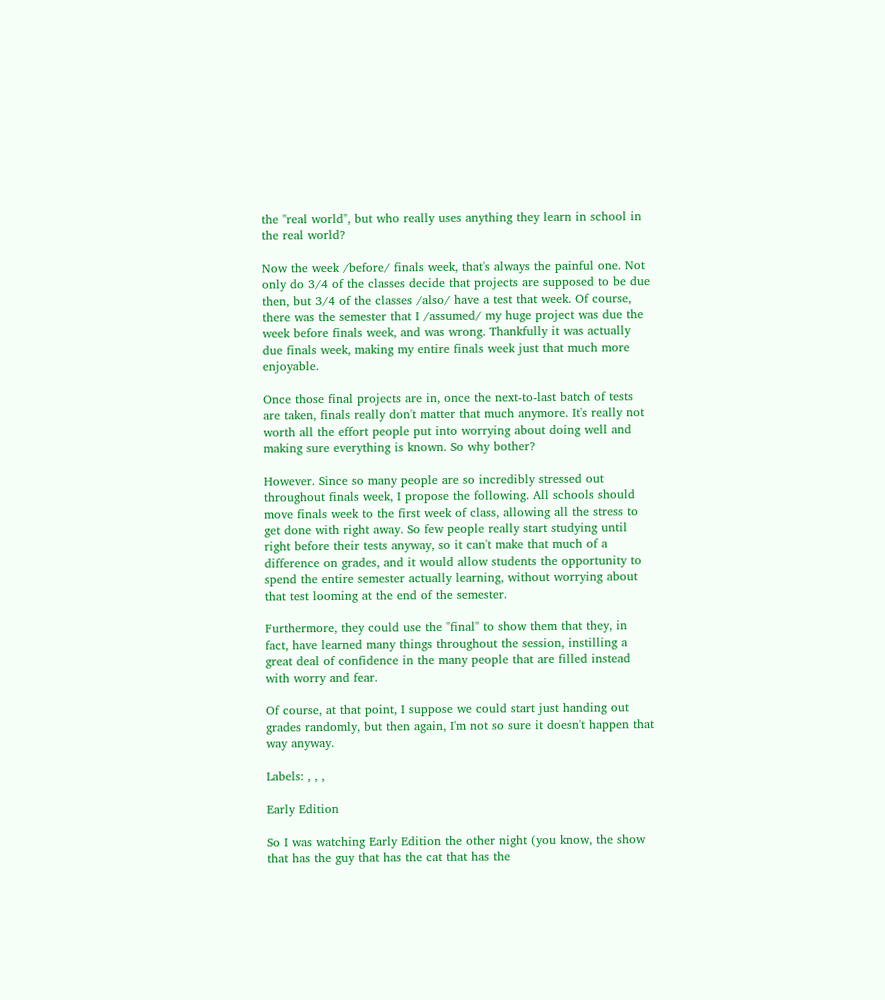the "real world", but who really uses anything they learn in school in the real world?

Now the week /before/ finals week, that's always the painful one. Not only do 3/4 of the classes decide that projects are supposed to be due then, but 3/4 of the classes /also/ have a test that week. Of course, there was the semester that I /assumed/ my huge project was due the week before finals week, and was wrong. Thankfully it was actually due finals week, making my entire finals week just that much more enjoyable.

Once those final projects are in, once the next-to-last batch of tests are taken, finals really don't matter that much anymore. It's really not worth all the effort people put into worrying about doing well and making sure everything is known. So why bother?

However. Since so many people are so incredibly stressed out throughout finals week, I propose the following. All schools should move finals week to the first week of class, allowing all the stress to get done with right away. So few people really start studying until right before their tests anyway, so it can't make that much of a difference on grades, and it would allow students the opportunity to spend the entire semester actually learning, without worrying about that test looming at the end of the semester.

Furthermore, they could use the "final" to show them that they, in fact, have learned many things throughout the session, instilling a great deal of confidence in the many people that are filled instead with worry and fear.

Of course, at that point, I suppose we could start just handing out grades randomly, but then again, I'm not so sure it doesn't happen that way anyway.

Labels: , , ,

Early Edition

So I was watching Early Edition the other night (you know, the show that has the guy that has the cat that has the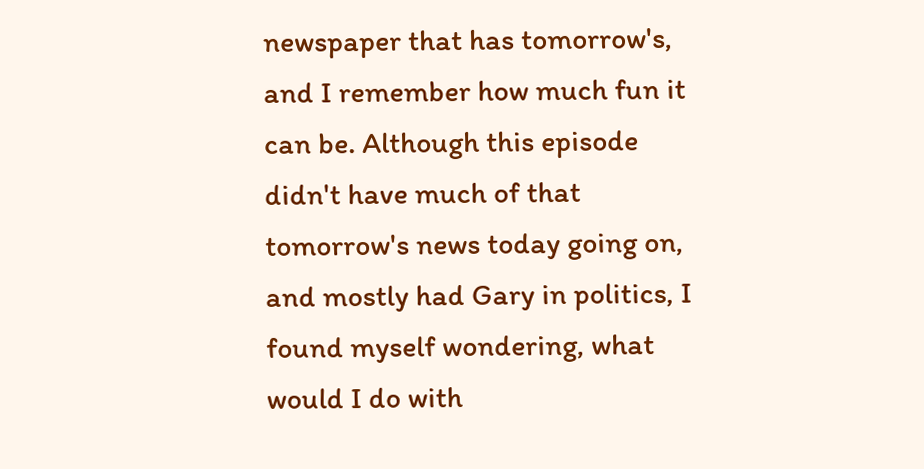newspaper that has tomorrow's, and I remember how much fun it can be. Although this episode didn't have much of that tomorrow's news today going on, and mostly had Gary in politics, I found myself wondering, what would I do with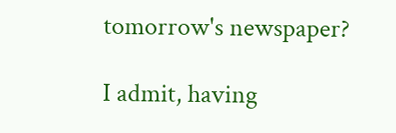tomorrow's newspaper?

I admit, having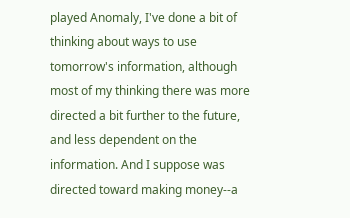played Anomaly, I've done a bit of thinking about ways to use tomorrow's information, although most of my thinking there was more directed a bit further to the future, and less dependent on the information. And I suppose was directed toward making money--a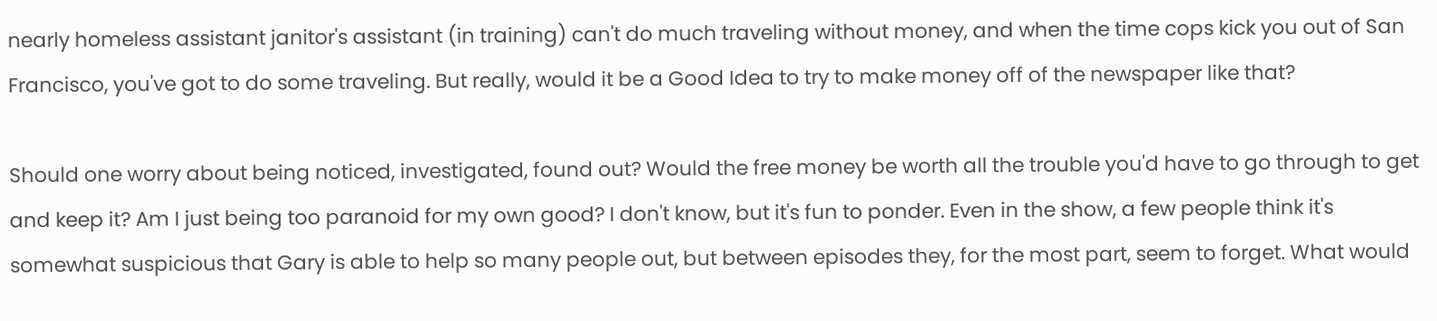nearly homeless assistant janitor's assistant (in training) can't do much traveling without money, and when the time cops kick you out of San Francisco, you've got to do some traveling. But really, would it be a Good Idea to try to make money off of the newspaper like that?

Should one worry about being noticed, investigated, found out? Would the free money be worth all the trouble you'd have to go through to get and keep it? Am I just being too paranoid for my own good? I don't know, but it's fun to ponder. Even in the show, a few people think it's somewhat suspicious that Gary is able to help so many people out, but between episodes they, for the most part, seem to forget. What would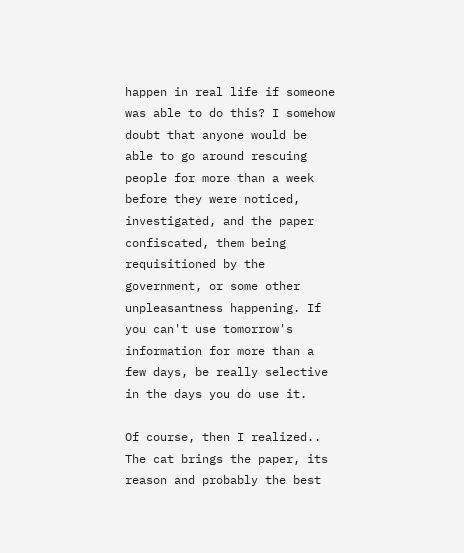happen in real life if someone was able to do this? I somehow doubt that anyone would be able to go around rescuing people for more than a week before they were noticed, investigated, and the paper confiscated, them being requisitioned by the government, or some other unpleasantness happening. If you can't use tomorrow's information for more than a few days, be really selective in the days you do use it.

Of course, then I realized.. The cat brings the paper, its reason and probably the best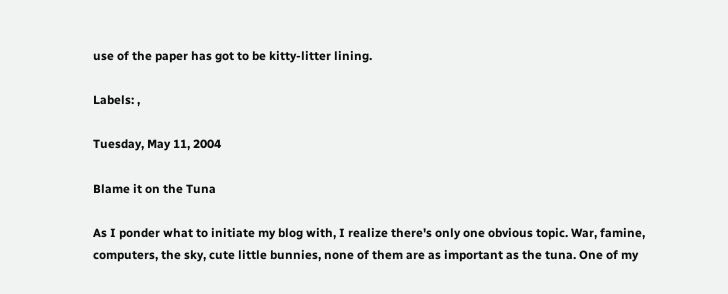use of the paper has got to be kitty-litter lining.

Labels: ,

Tuesday, May 11, 2004

Blame it on the Tuna

As I ponder what to initiate my blog with, I realize there's only one obvious topic. War, famine, computers, the sky, cute little bunnies, none of them are as important as the tuna. One of my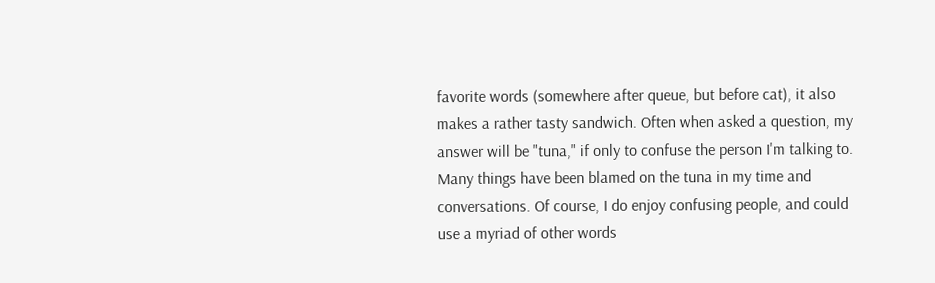favorite words (somewhere after queue, but before cat), it also makes a rather tasty sandwich. Often when asked a question, my answer will be "tuna," if only to confuse the person I'm talking to. Many things have been blamed on the tuna in my time and conversations. Of course, I do enjoy confusing people, and could use a myriad of other words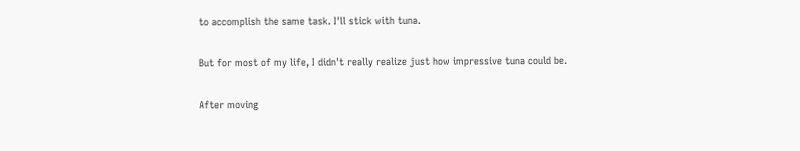to accomplish the same task. I'll stick with tuna.

But for most of my life, I didn't really realize just how impressive tuna could be.

After moving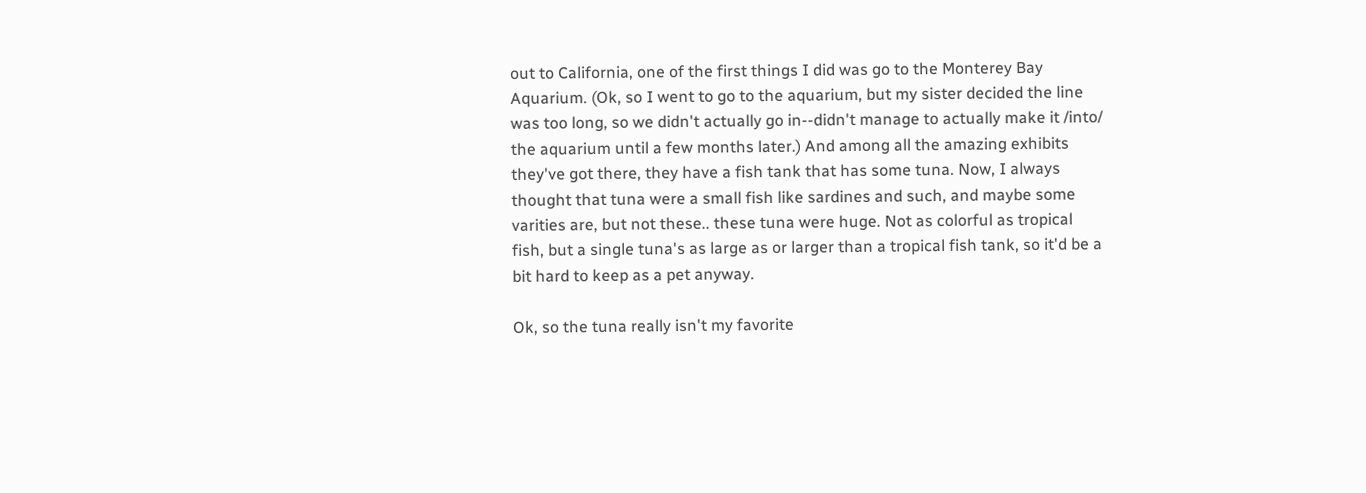out to California, one of the first things I did was go to the Monterey Bay Aquarium. (Ok, so I went to go to the aquarium, but my sister decided the line was too long, so we didn't actually go in--didn't manage to actually make it /into/ the aquarium until a few months later.) And among all the amazing exhibits they've got there, they have a fish tank that has some tuna. Now, I always thought that tuna were a small fish like sardines and such, and maybe some varities are, but not these.. these tuna were huge. Not as colorful as tropical fish, but a single tuna's as large as or larger than a tropical fish tank, so it'd be a bit hard to keep as a pet anyway.

Ok, so the tuna really isn't my favorite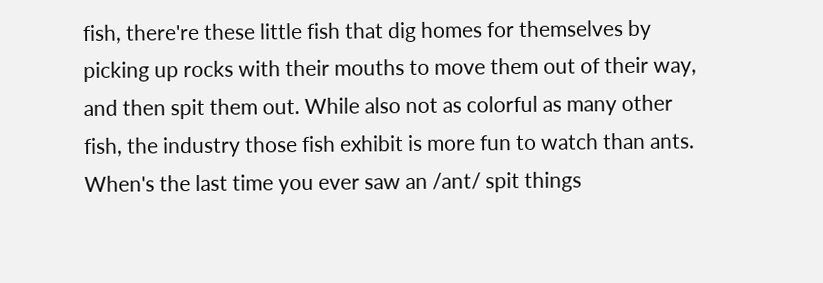fish, there're these little fish that dig homes for themselves by picking up rocks with their mouths to move them out of their way, and then spit them out. While also not as colorful as many other fish, the industry those fish exhibit is more fun to watch than ants. When's the last time you ever saw an /ant/ spit things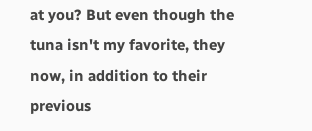at you? But even though the tuna isn't my favorite, they now, in addition to their previous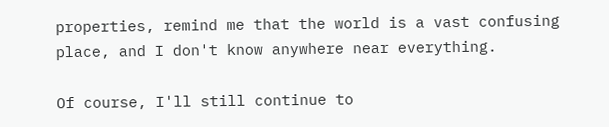properties, remind me that the world is a vast confusing place, and I don't know anywhere near everything.

Of course, I'll still continue to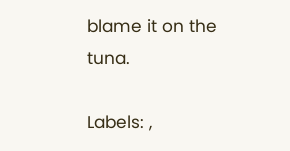blame it on the tuna.

Labels: ,